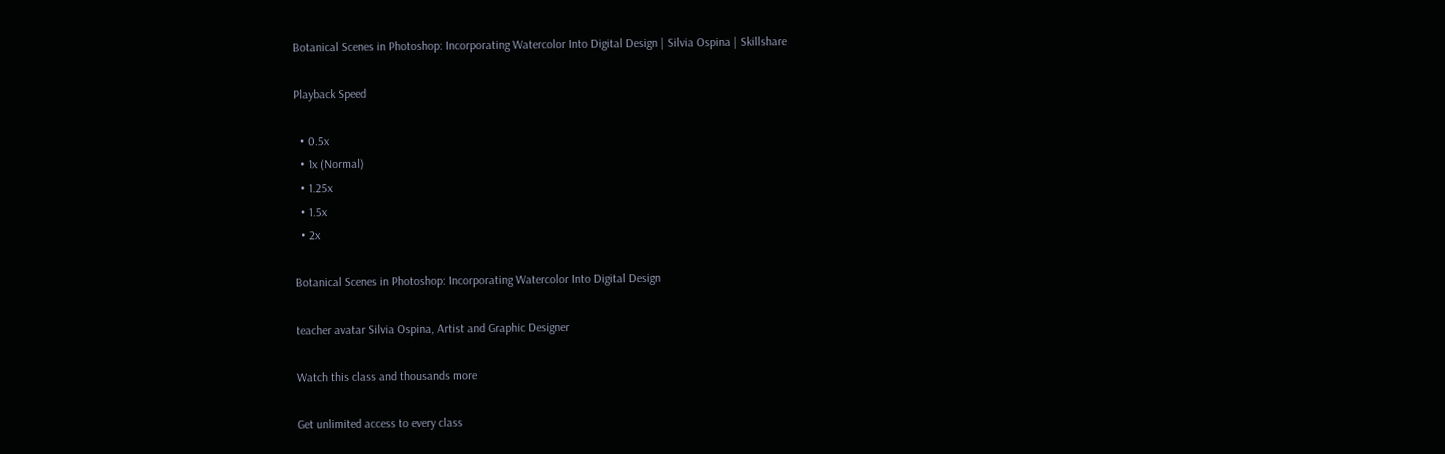Botanical Scenes in Photoshop: Incorporating Watercolor Into Digital Design | Silvia Ospina | Skillshare

Playback Speed

  • 0.5x
  • 1x (Normal)
  • 1.25x
  • 1.5x
  • 2x

Botanical Scenes in Photoshop: Incorporating Watercolor Into Digital Design

teacher avatar Silvia Ospina, Artist and Graphic Designer

Watch this class and thousands more

Get unlimited access to every class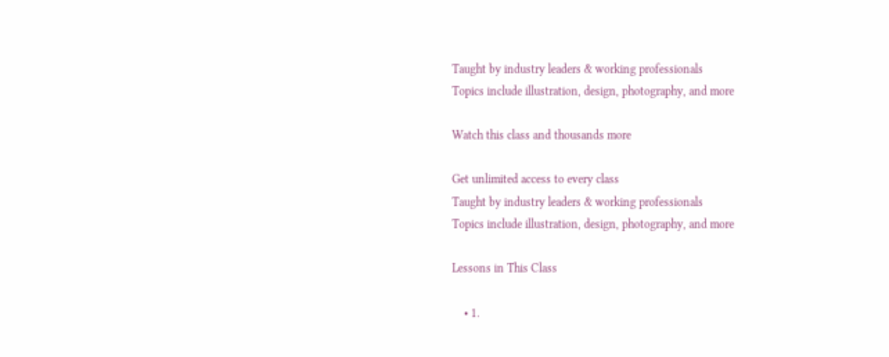Taught by industry leaders & working professionals
Topics include illustration, design, photography, and more

Watch this class and thousands more

Get unlimited access to every class
Taught by industry leaders & working professionals
Topics include illustration, design, photography, and more

Lessons in This Class

    • 1.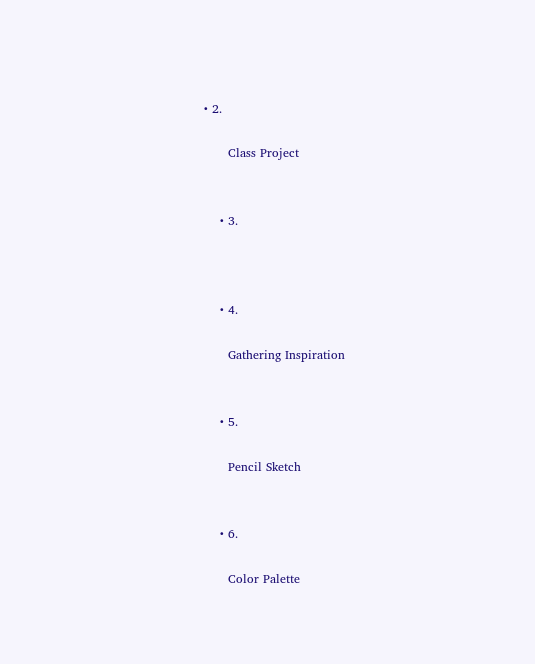• 2.

      Class Project


    • 3.



    • 4.

      Gathering Inspiration


    • 5.

      Pencil Sketch


    • 6.

      Color Palette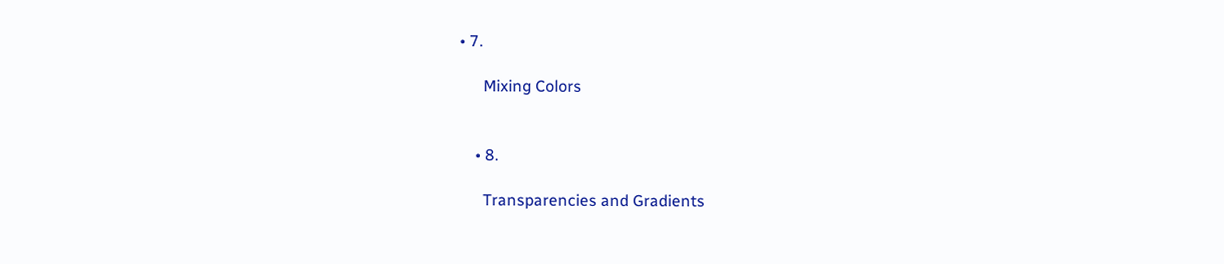• 7.

      Mixing Colors


    • 8.

      Transparencies and Gradients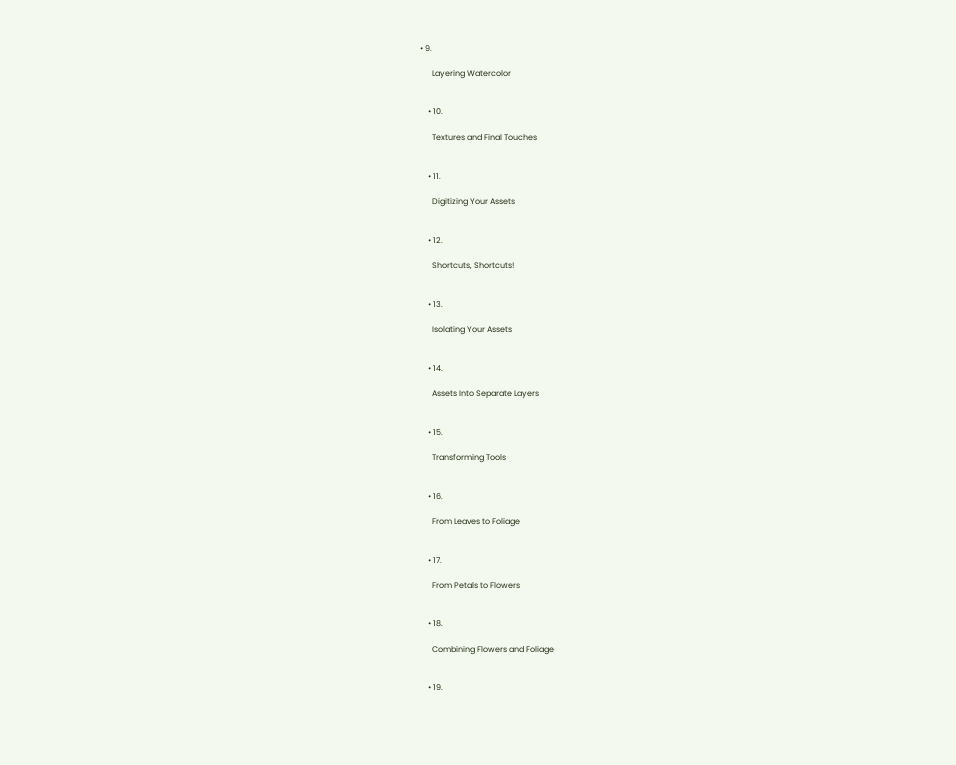• 9.

      Layering Watercolor


    • 10.

      Textures and Final Touches


    • 11.

      Digitizing Your Assets


    • 12.

      Shortcuts, Shortcuts!


    • 13.

      Isolating Your Assets


    • 14.

      Assets Into Separate Layers


    • 15.

      Transforming Tools


    • 16.

      From Leaves to Foliage


    • 17.

      From Petals to Flowers


    • 18.

      Combining Flowers and Foliage


    • 19.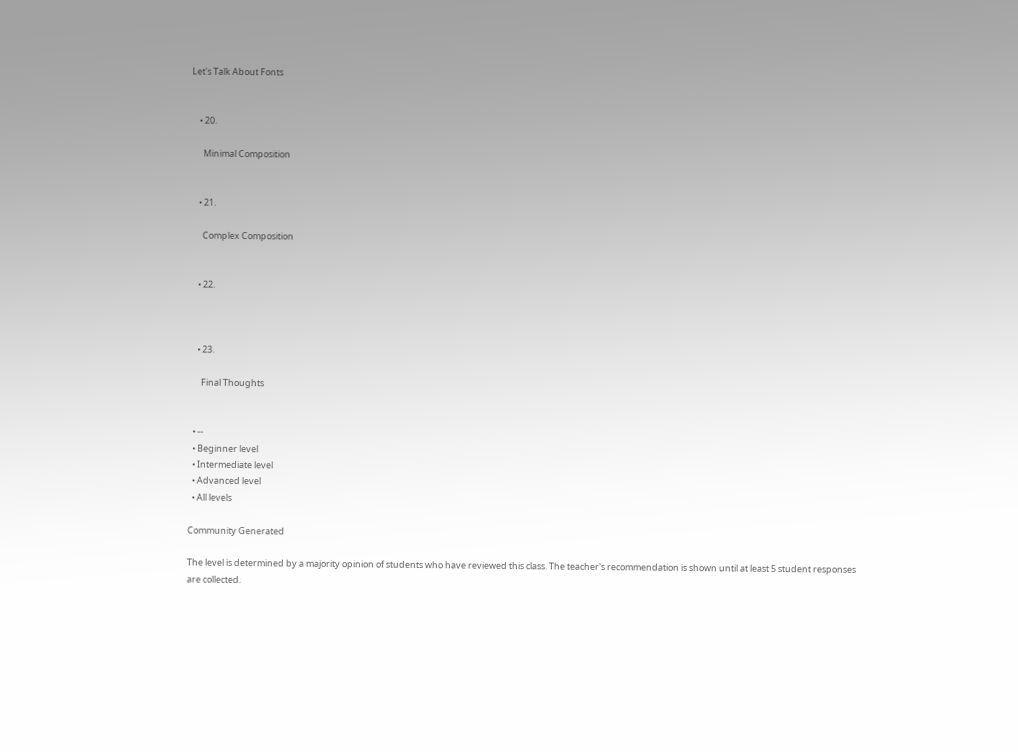Let's Talk About Fonts


    • 20.

      Minimal Composition


    • 21.

      Complex Composition


    • 22.



    • 23.

      Final Thoughts


  • --
  • Beginner level
  • Intermediate level
  • Advanced level
  • All levels

Community Generated

The level is determined by a majority opinion of students who have reviewed this class. The teacher's recommendation is shown until at least 5 student responses are collected.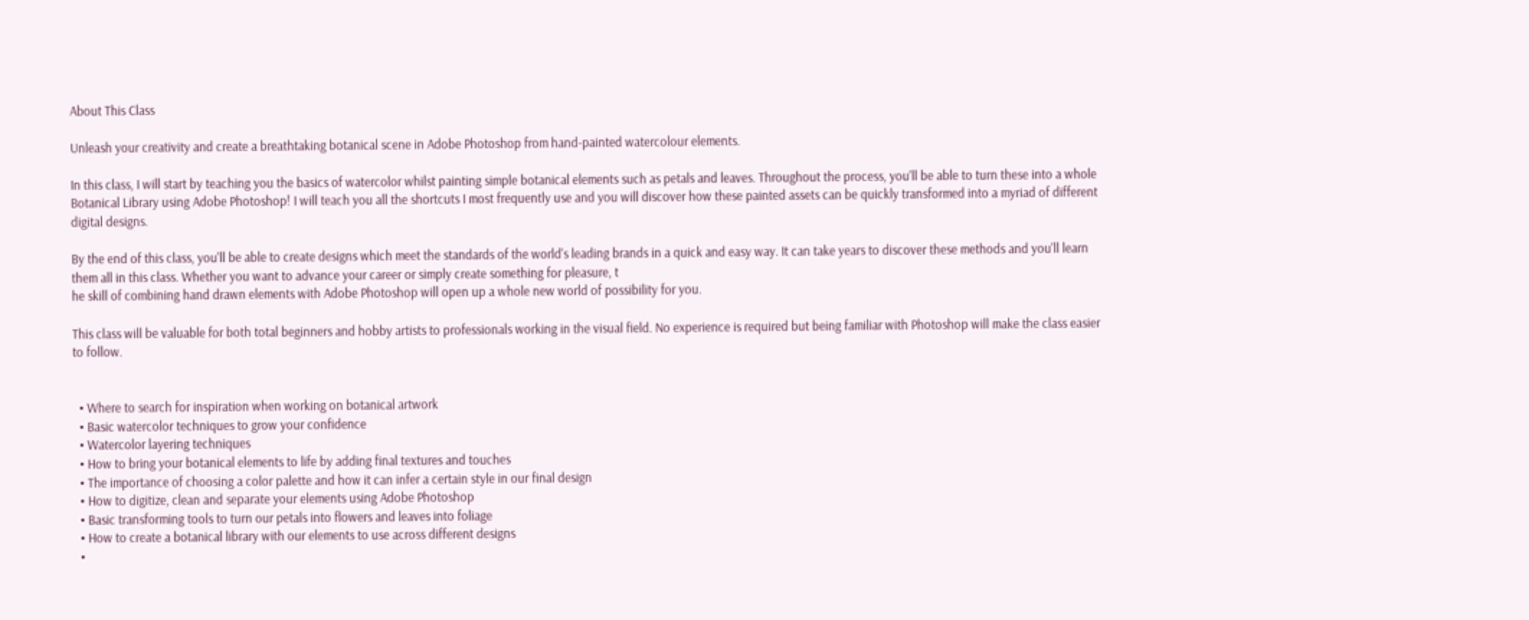About This Class

Unleash your creativity and create a breathtaking botanical scene in Adobe Photoshop from hand-painted watercolour elements.

In this class, I will start by teaching you the basics of watercolor whilst painting simple botanical elements such as petals and leaves. Throughout the process, you'll be able to turn these into a whole Botanical Library using Adobe Photoshop! I will teach you all the shortcuts I most frequently use and you will discover how these painted assets can be quickly transformed into a myriad of different digital designs.

By the end of this class, you'll be able to create designs which meet the standards of the world's leading brands in a quick and easy way. It can take years to discover these methods and you'll learn them all in this class. Whether you want to advance your career or simply create something for pleasure, t
he skill of combining hand drawn elements with Adobe Photoshop will open up a whole new world of possibility for you.

This class will be valuable for both total beginners and hobby artists to professionals working in the visual field. No experience is required but being familiar with Photoshop will make the class easier to follow.


  • Where to search for inspiration when working on botanical artwork
  • Basic watercolor techniques to grow your confidence
  • Watercolor layering techniques
  • How to bring your botanical elements to life by adding final textures and touches
  • The importance of choosing a color palette and how it can infer a certain style in our final design
  • How to digitize, clean and separate your elements using Adobe Photoshop
  • Basic transforming tools to turn our petals into flowers and leaves into foliage
  • How to create a botanical library with our elements to use across different designs
  •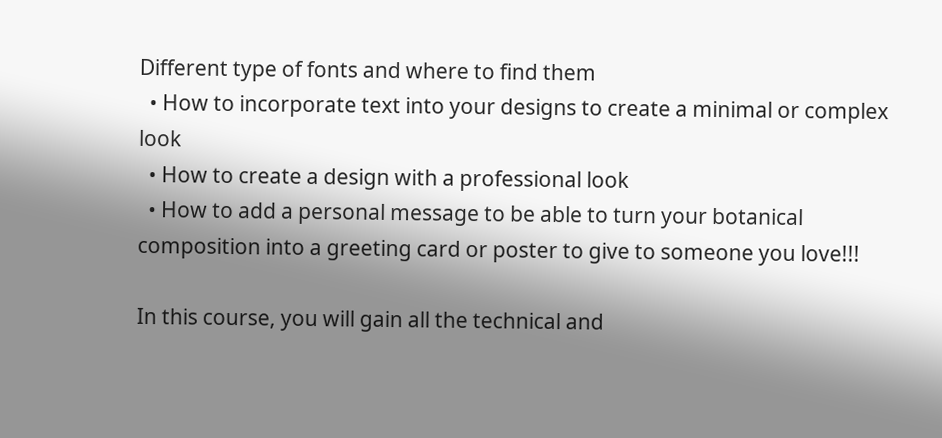Different type of fonts and where to find them
  • How to incorporate text into your designs to create a minimal or complex look
  • How to create a design with a professional look
  • How to add a personal message to be able to turn your botanical composition into a greeting card or poster to give to someone you love!!!

In this course, you will gain all the technical and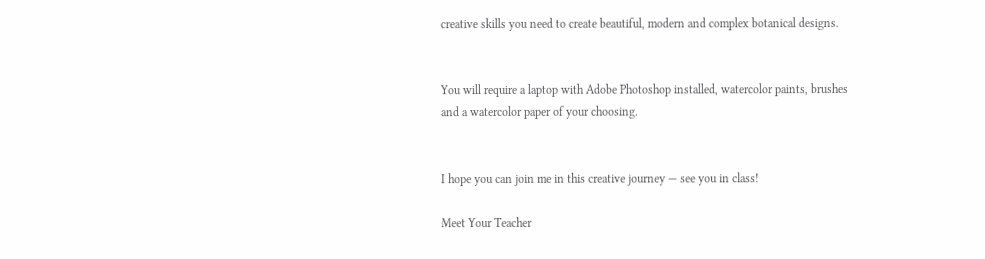creative skills you need to create beautiful, modern and complex botanical designs.


You will require a laptop with Adobe Photoshop installed, watercolor paints, brushes and a watercolor paper of your choosing.


I hope you can join me in this creative journey — see you in class!

Meet Your Teacher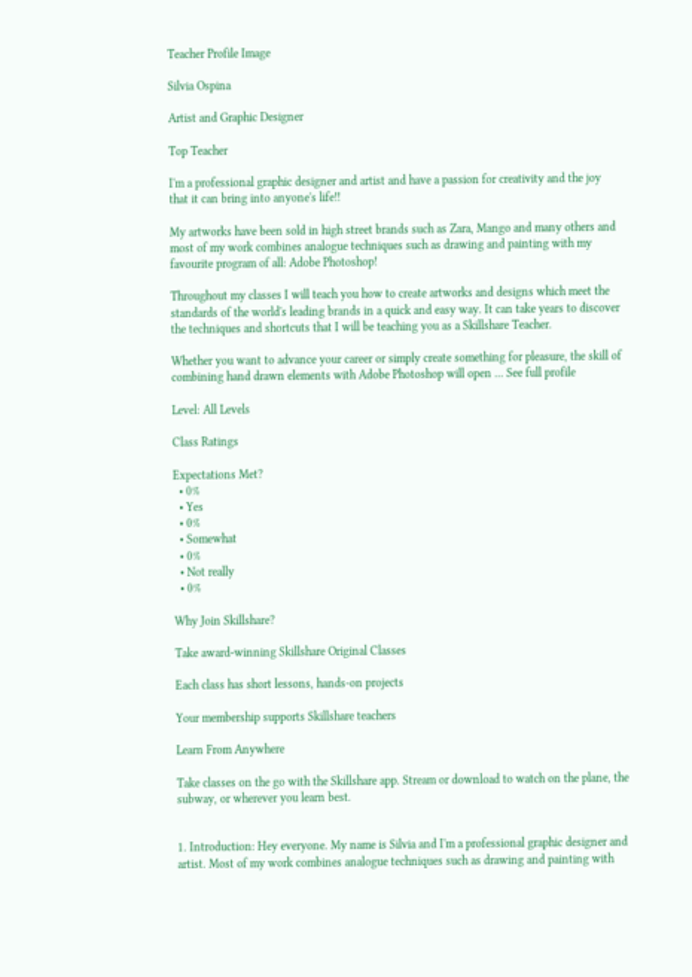Teacher Profile Image

Silvia Ospina

Artist and Graphic Designer

Top Teacher

I'm a professional graphic designer and artist and have a passion for creativity and the joy that it can bring into anyone's life!!

My artworks have been sold in high street brands such as Zara, Mango and many others and most of my work combines analogue techniques such as drawing and painting with my favourite program of all: Adobe Photoshop!

Throughout my classes I will teach you how to create artworks and designs which meet the standards of the world's leading brands in a quick and easy way. It can take years to discover the techniques and shortcuts that I will be teaching you as a Skillshare Teacher.

Whether you want to advance your career or simply create something for pleasure, the skill of combining hand drawn elements with Adobe Photoshop will open ... See full profile

Level: All Levels

Class Ratings

Expectations Met?
  • 0%
  • Yes
  • 0%
  • Somewhat
  • 0%
  • Not really
  • 0%

Why Join Skillshare?

Take award-winning Skillshare Original Classes

Each class has short lessons, hands-on projects

Your membership supports Skillshare teachers

Learn From Anywhere

Take classes on the go with the Skillshare app. Stream or download to watch on the plane, the subway, or wherever you learn best.


1. Introduction: Hey everyone. My name is Silvia and I'm a professional graphic designer and artist. Most of my work combines analogue techniques such as drawing and painting with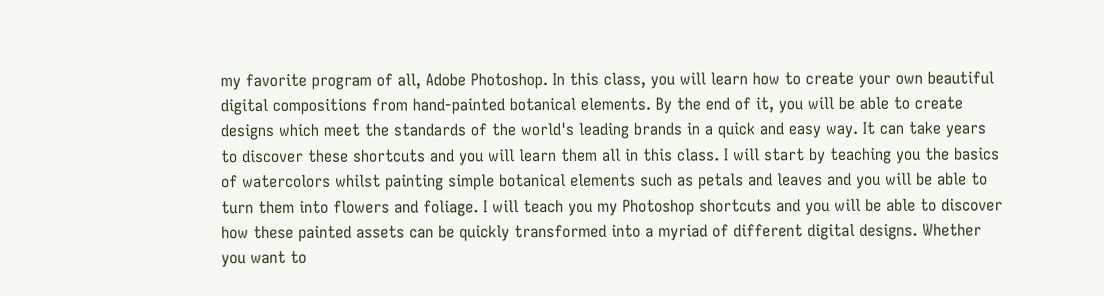my favorite program of all, Adobe Photoshop. In this class, you will learn how to create your own beautiful digital compositions from hand-painted botanical elements. By the end of it, you will be able to create designs which meet the standards of the world's leading brands in a quick and easy way. It can take years to discover these shortcuts and you will learn them all in this class. I will start by teaching you the basics of watercolors whilst painting simple botanical elements such as petals and leaves and you will be able to turn them into flowers and foliage. I will teach you my Photoshop shortcuts and you will be able to discover how these painted assets can be quickly transformed into a myriad of different digital designs. Whether you want to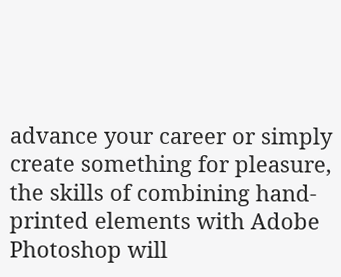advance your career or simply create something for pleasure, the skills of combining hand-printed elements with Adobe Photoshop will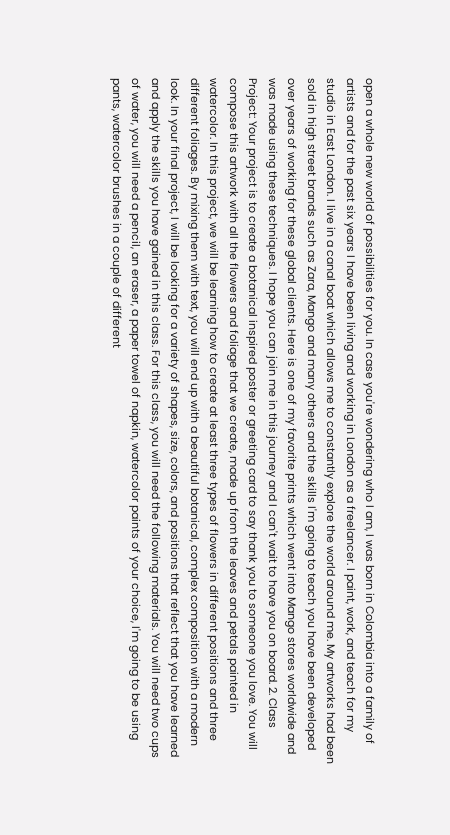open a whole new world of possibilities for you. In case you're wondering who I am, I was born in Colombia into a family of artists and for the past six years I have been living and working in London as a freelancer. I paint, work, and teach for my studio in East London. I live in a canal boat which allows me to constantly explore the world around me. My artworks had been sold in high street brands such as Zara, Mango and many others and the skills I'm going to teach you have been developed over years of working for these global clients. Here is one of my favorite prints which went into Mango stores worldwide and was made using these techniques. I hope you can join me in this journey and I can't wait to have you on board. 2. Class Project: Your project is to create a botanical inspired poster or greeting card to say thank you to someone you love. You will compose this artwork with all the flowers and foliage that we create, made up from the leaves and petals painted in watercolor. In this project, we will be learning how to create at least three types of flowers in different positions and three different foliages. By mixing them with text, you will end up with a beautiful botanical, complex composition with a modern look. In your final project, I will be looking for a variety of shapes, size, colors, and positions that reflect that you have learned and apply the skills you have gained in this class. For this class, you will need the following materials. You will need two cups of water, you will need a pencil, an eraser, a paper towel of napkin, watercolor paints of your choice, I'm going to be using pants, watercolor brushes in a couple of different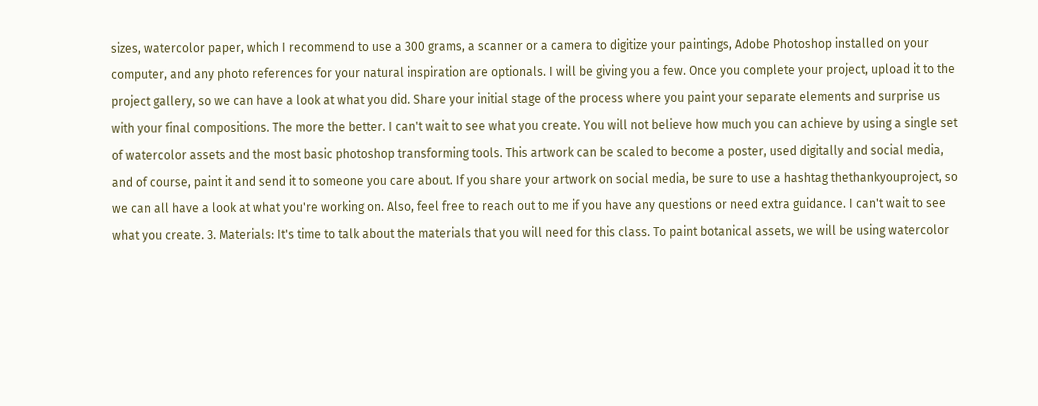sizes, watercolor paper, which I recommend to use a 300 grams, a scanner or a camera to digitize your paintings, Adobe Photoshop installed on your computer, and any photo references for your natural inspiration are optionals. I will be giving you a few. Once you complete your project, upload it to the project gallery, so we can have a look at what you did. Share your initial stage of the process where you paint your separate elements and surprise us with your final compositions. The more the better. I can't wait to see what you create. You will not believe how much you can achieve by using a single set of watercolor assets and the most basic photoshop transforming tools. This artwork can be scaled to become a poster, used digitally and social media, and of course, paint it and send it to someone you care about. If you share your artwork on social media, be sure to use a hashtag thethankyouproject, so we can all have a look at what you're working on. Also, feel free to reach out to me if you have any questions or need extra guidance. I can't wait to see what you create. 3. Materials: It's time to talk about the materials that you will need for this class. To paint botanical assets, we will be using watercolor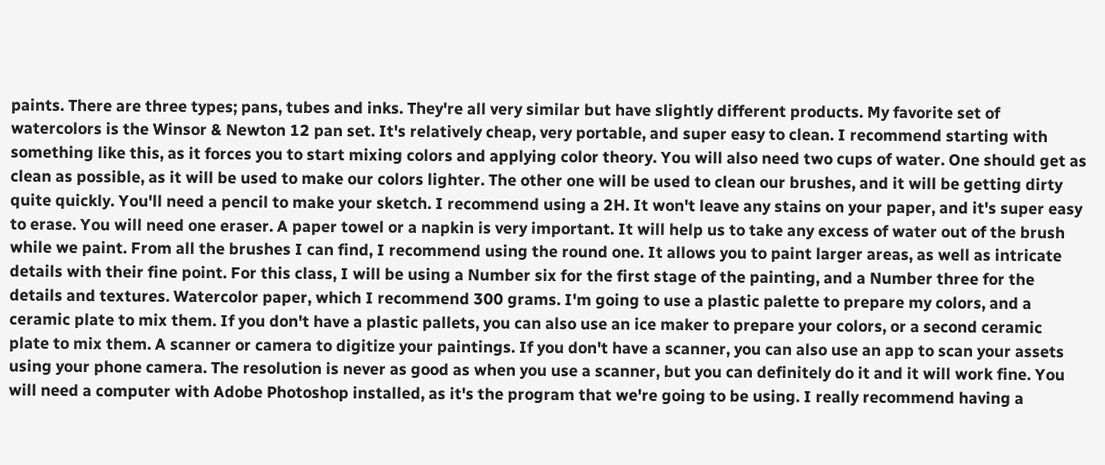paints. There are three types; pans, tubes and inks. They're all very similar but have slightly different products. My favorite set of watercolors is the Winsor & Newton 12 pan set. It's relatively cheap, very portable, and super easy to clean. I recommend starting with something like this, as it forces you to start mixing colors and applying color theory. You will also need two cups of water. One should get as clean as possible, as it will be used to make our colors lighter. The other one will be used to clean our brushes, and it will be getting dirty quite quickly. You'll need a pencil to make your sketch. I recommend using a 2H. It won't leave any stains on your paper, and it's super easy to erase. You will need one eraser. A paper towel or a napkin is very important. It will help us to take any excess of water out of the brush while we paint. From all the brushes I can find, I recommend using the round one. It allows you to paint larger areas, as well as intricate details with their fine point. For this class, I will be using a Number six for the first stage of the painting, and a Number three for the details and textures. Watercolor paper, which I recommend 300 grams. I'm going to use a plastic palette to prepare my colors, and a ceramic plate to mix them. If you don't have a plastic pallets, you can also use an ice maker to prepare your colors, or a second ceramic plate to mix them. A scanner or camera to digitize your paintings. If you don't have a scanner, you can also use an app to scan your assets using your phone camera. The resolution is never as good as when you use a scanner, but you can definitely do it and it will work fine. You will need a computer with Adobe Photoshop installed, as it's the program that we're going to be using. I really recommend having a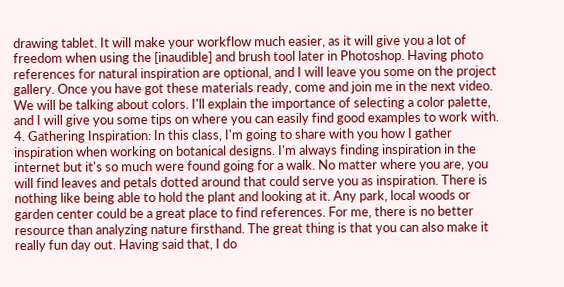drawing tablet. It will make your workflow much easier, as it will give you a lot of freedom when using the [inaudible] and brush tool later in Photoshop. Having photo references for natural inspiration are optional, and I will leave you some on the project gallery. Once you have got these materials ready, come and join me in the next video. We will be talking about colors. I'll explain the importance of selecting a color palette, and I will give you some tips on where you can easily find good examples to work with. 4. Gathering Inspiration: In this class, I'm going to share with you how I gather inspiration when working on botanical designs. I'm always finding inspiration in the internet but it's so much were found going for a walk. No matter where you are, you will find leaves and petals dotted around that could serve you as inspiration. There is nothing like being able to hold the plant and looking at it. Any park, local woods or garden center could be a great place to find references. For me, there is no better resource than analyzing nature firsthand. The great thing is that you can also make it really fun day out. Having said that, I do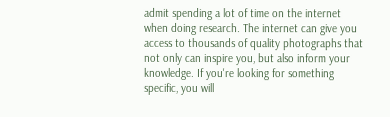admit spending a lot of time on the internet when doing research. The internet can give you access to thousands of quality photographs that not only can inspire you, but also inform your knowledge. If you're looking for something specific, you will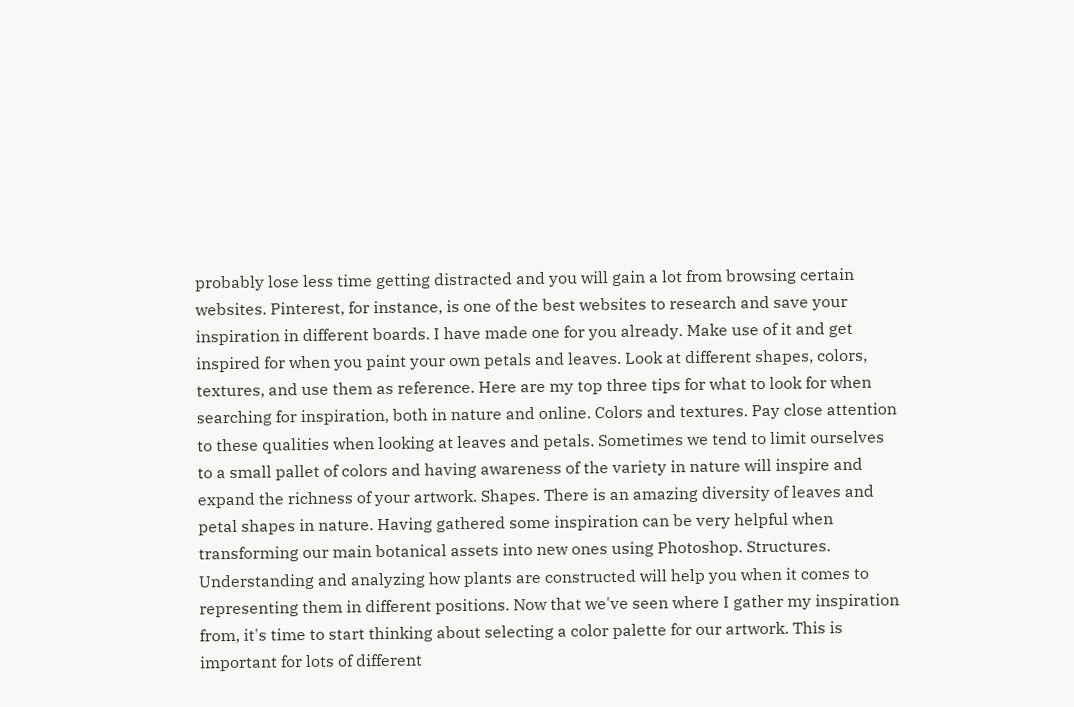probably lose less time getting distracted and you will gain a lot from browsing certain websites. Pinterest, for instance, is one of the best websites to research and save your inspiration in different boards. I have made one for you already. Make use of it and get inspired for when you paint your own petals and leaves. Look at different shapes, colors, textures, and use them as reference. Here are my top three tips for what to look for when searching for inspiration, both in nature and online. Colors and textures. Pay close attention to these qualities when looking at leaves and petals. Sometimes we tend to limit ourselves to a small pallet of colors and having awareness of the variety in nature will inspire and expand the richness of your artwork. Shapes. There is an amazing diversity of leaves and petal shapes in nature. Having gathered some inspiration can be very helpful when transforming our main botanical assets into new ones using Photoshop. Structures. Understanding and analyzing how plants are constructed will help you when it comes to representing them in different positions. Now that we've seen where I gather my inspiration from, it's time to start thinking about selecting a color palette for our artwork. This is important for lots of different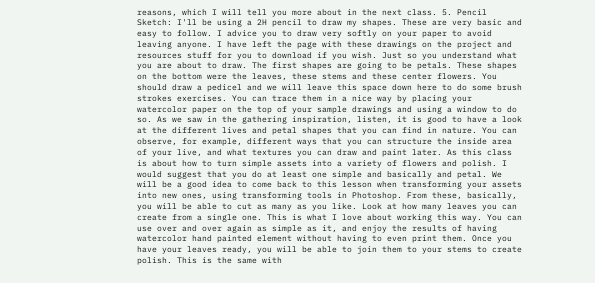reasons, which I will tell you more about in the next class. 5. Pencil Sketch: I'll be using a 2H pencil to draw my shapes. These are very basic and easy to follow. I advice you to draw very softly on your paper to avoid leaving anyone. I have left the page with these drawings on the project and resources stuff for you to download if you wish. Just so you understand what you are about to draw. The first shapes are going to be petals. These shapes on the bottom were the leaves, these stems and these center flowers. You should draw a pedicel and we will leave this space down here to do some brush strokes exercises. You can trace them in a nice way by placing your watercolor paper on the top of your sample drawings and using a window to do so. As we saw in the gathering inspiration, listen, it is good to have a look at the different lives and petal shapes that you can find in nature. You can observe, for example, different ways that you can structure the inside area of your live, and what textures you can draw and paint later. As this class is about how to turn simple assets into a variety of flowers and polish. I would suggest that you do at least one simple and basically and petal. We will be a good idea to come back to this lesson when transforming your assets into new ones, using transforming tools in Photoshop. From these, basically, you will be able to cut as many as you like. Look at how many leaves you can create from a single one. This is what I love about working this way. You can use over and over again as simple as it, and enjoy the results of having watercolor hand painted element without having to even print them. Once you have your leaves ready, you will be able to join them to your stems to create polish. This is the same with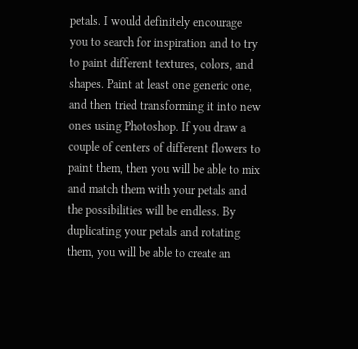petals. I would definitely encourage you to search for inspiration and to try to paint different textures, colors, and shapes. Paint at least one generic one, and then tried transforming it into new ones using Photoshop. If you draw a couple of centers of different flowers to paint them, then you will be able to mix and match them with your petals and the possibilities will be endless. By duplicating your petals and rotating them, you will be able to create an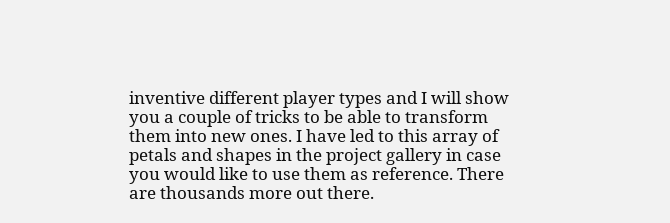inventive different player types and I will show you a couple of tricks to be able to transform them into new ones. I have led to this array of petals and shapes in the project gallery in case you would like to use them as reference. There are thousands more out there.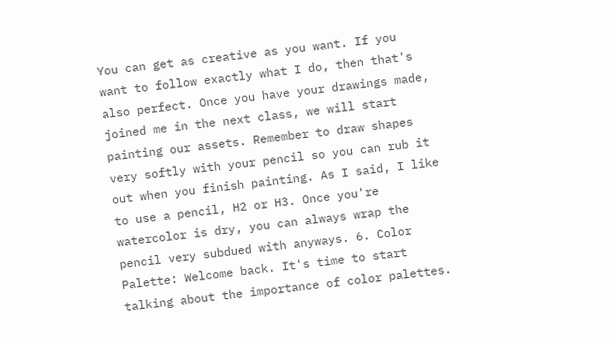You can get as creative as you want. If you want to follow exactly what I do, then that's also perfect. Once you have your drawings made, joined me in the next class, we will start painting our assets. Remember to draw shapes very softly with your pencil so you can rub it out when you finish painting. As I said, I like to use a pencil, H2 or H3. Once you're watercolor is dry, you can always wrap the pencil very subdued with anyways. 6. Color Palette: Welcome back. It's time to start talking about the importance of color palettes.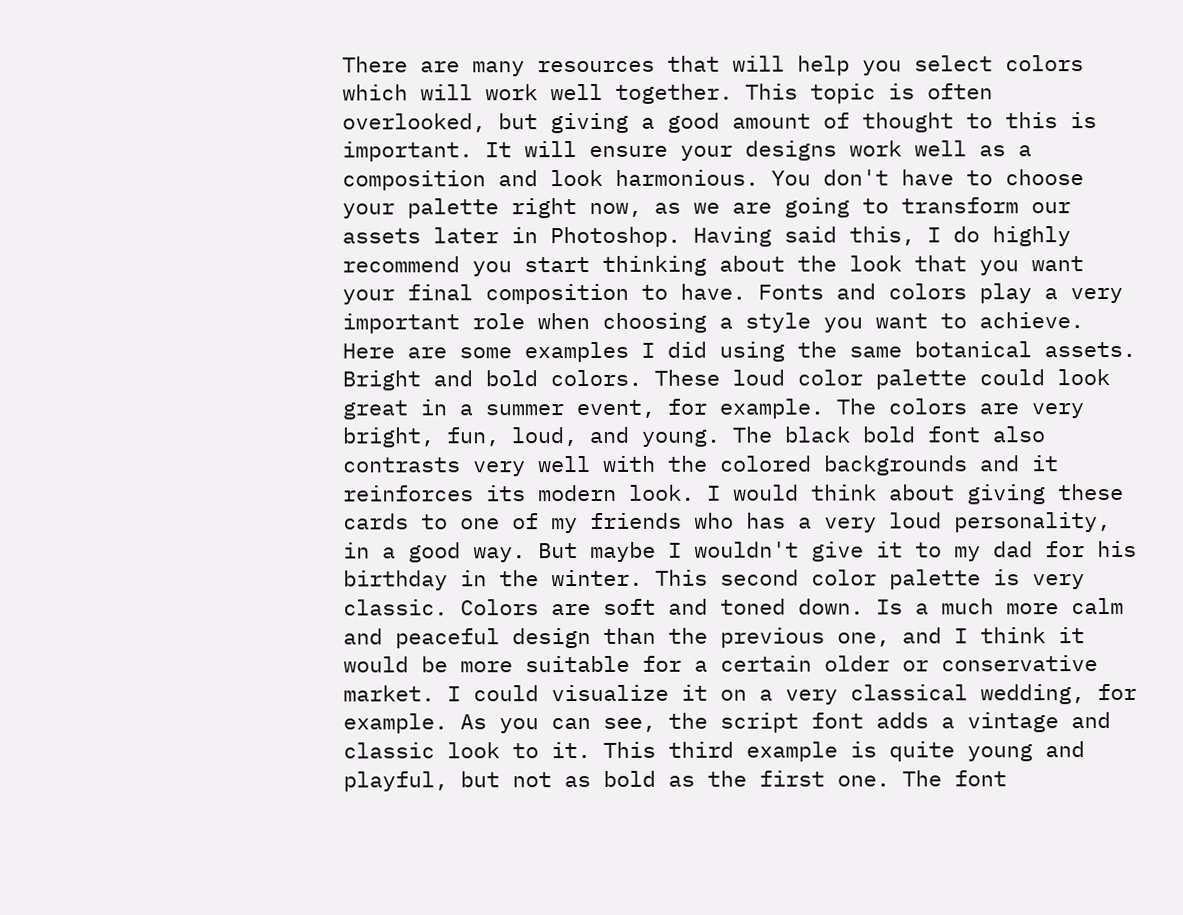There are many resources that will help you select colors which will work well together. This topic is often overlooked, but giving a good amount of thought to this is important. It will ensure your designs work well as a composition and look harmonious. You don't have to choose your palette right now, as we are going to transform our assets later in Photoshop. Having said this, I do highly recommend you start thinking about the look that you want your final composition to have. Fonts and colors play a very important role when choosing a style you want to achieve. Here are some examples I did using the same botanical assets. Bright and bold colors. These loud color palette could look great in a summer event, for example. The colors are very bright, fun, loud, and young. The black bold font also contrasts very well with the colored backgrounds and it reinforces its modern look. I would think about giving these cards to one of my friends who has a very loud personality, in a good way. But maybe I wouldn't give it to my dad for his birthday in the winter. This second color palette is very classic. Colors are soft and toned down. Is a much more calm and peaceful design than the previous one, and I think it would be more suitable for a certain older or conservative market. I could visualize it on a very classical wedding, for example. As you can see, the script font adds a vintage and classic look to it. This third example is quite young and playful, but not as bold as the first one. The font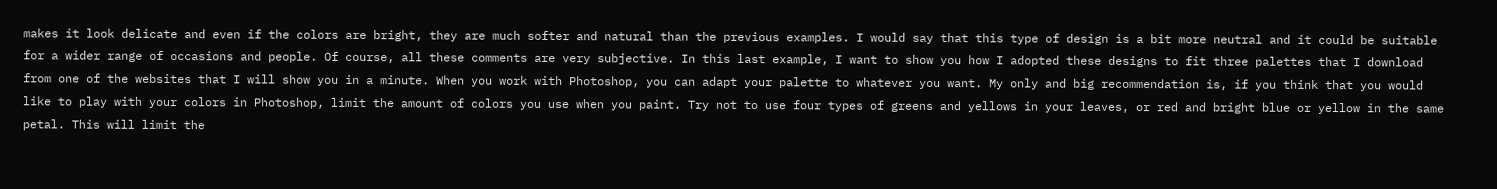makes it look delicate and even if the colors are bright, they are much softer and natural than the previous examples. I would say that this type of design is a bit more neutral and it could be suitable for a wider range of occasions and people. Of course, all these comments are very subjective. In this last example, I want to show you how I adopted these designs to fit three palettes that I download from one of the websites that I will show you in a minute. When you work with Photoshop, you can adapt your palette to whatever you want. My only and big recommendation is, if you think that you would like to play with your colors in Photoshop, limit the amount of colors you use when you paint. Try not to use four types of greens and yellows in your leaves, or red and bright blue or yellow in the same petal. This will limit the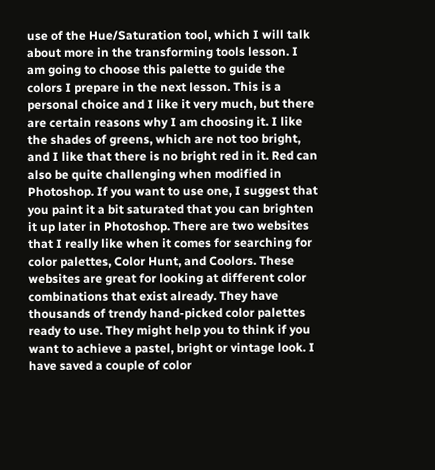use of the Hue/Saturation tool, which I will talk about more in the transforming tools lesson. I am going to choose this palette to guide the colors I prepare in the next lesson. This is a personal choice and I like it very much, but there are certain reasons why I am choosing it. I like the shades of greens, which are not too bright, and I like that there is no bright red in it. Red can also be quite challenging when modified in Photoshop. If you want to use one, I suggest that you paint it a bit saturated that you can brighten it up later in Photoshop. There are two websites that I really like when it comes for searching for color palettes, Color Hunt, and Coolors. These websites are great for looking at different color combinations that exist already. They have thousands of trendy hand-picked color palettes ready to use. They might help you to think if you want to achieve a pastel, bright or vintage look. I have saved a couple of color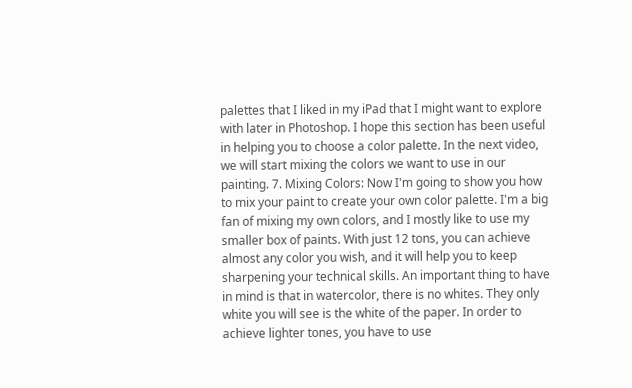palettes that I liked in my iPad that I might want to explore with later in Photoshop. I hope this section has been useful in helping you to choose a color palette. In the next video, we will start mixing the colors we want to use in our painting. 7. Mixing Colors: Now I'm going to show you how to mix your paint to create your own color palette. I'm a big fan of mixing my own colors, and I mostly like to use my smaller box of paints. With just 12 tons, you can achieve almost any color you wish, and it will help you to keep sharpening your technical skills. An important thing to have in mind is that in watercolor, there is no whites. They only white you will see is the white of the paper. In order to achieve lighter tones, you have to use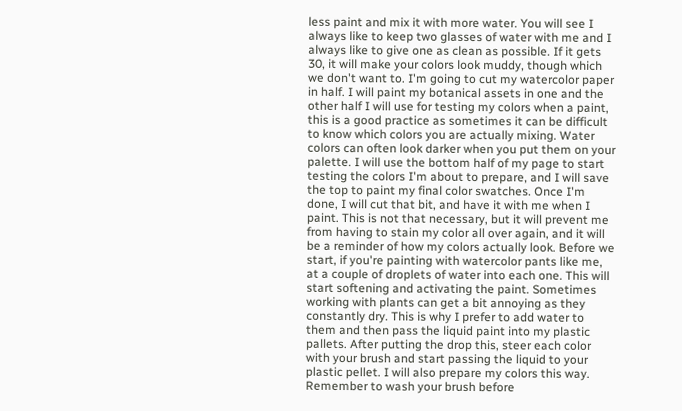less paint and mix it with more water. You will see I always like to keep two glasses of water with me and I always like to give one as clean as possible. If it gets 30, it will make your colors look muddy, though which we don't want to. I'm going to cut my watercolor paper in half. I will paint my botanical assets in one and the other half I will use for testing my colors when a paint, this is a good practice as sometimes it can be difficult to know which colors you are actually mixing. Water colors can often look darker when you put them on your palette. I will use the bottom half of my page to start testing the colors I'm about to prepare, and I will save the top to paint my final color swatches. Once I'm done, I will cut that bit, and have it with me when I paint. This is not that necessary, but it will prevent me from having to stain my color all over again, and it will be a reminder of how my colors actually look. Before we start, if you're painting with watercolor pants like me, at a couple of droplets of water into each one. This will start softening and activating the paint. Sometimes working with plants can get a bit annoying as they constantly dry. This is why I prefer to add water to them and then pass the liquid paint into my plastic pallets. After putting the drop this, steer each color with your brush and start passing the liquid to your plastic pellet. I will also prepare my colors this way. Remember to wash your brush before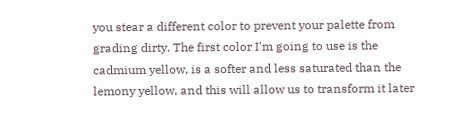you stear a different color to prevent your palette from grading dirty. The first color I'm going to use is the cadmium yellow, is a softer and less saturated than the lemony yellow, and this will allow us to transform it later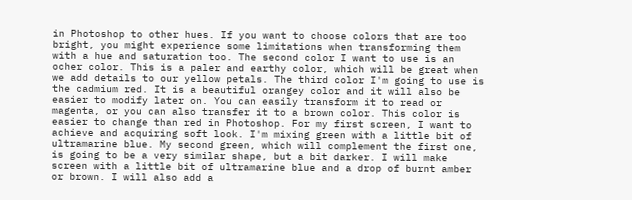in Photoshop to other hues. If you want to choose colors that are too bright, you might experience some limitations when transforming them with a hue and saturation too. The second color I want to use is an ocher color. This is a paler and earthy color, which will be great when we add details to our yellow petals. The third color I'm going to use is the cadmium red. It is a beautiful orangey color and it will also be easier to modify later on. You can easily transform it to read or magenta, or you can also transfer it to a brown color. This color is easier to change than red in Photoshop. For my first screen, I want to achieve and acquiring soft look. I'm mixing green with a little bit of ultramarine blue. My second green, which will complement the first one, is going to be a very similar shape, but a bit darker. I will make screen with a little bit of ultramarine blue and a drop of burnt amber or brown. I will also add a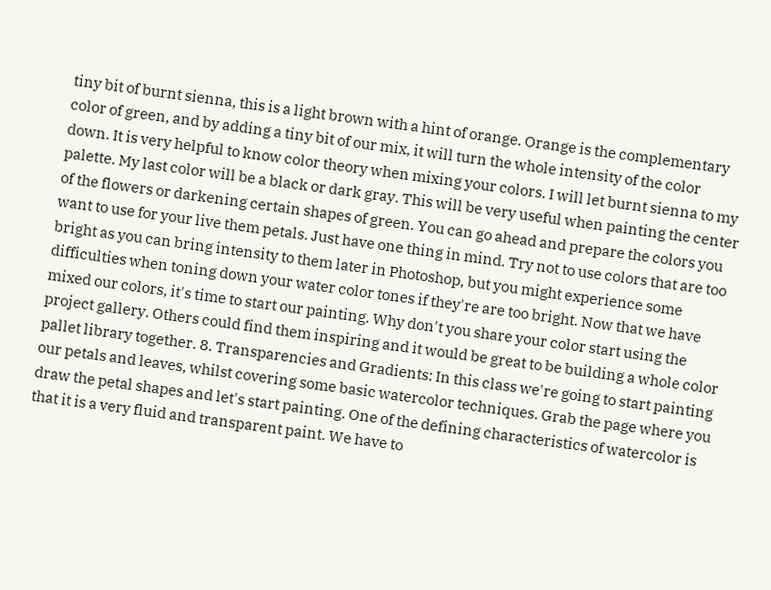tiny bit of burnt sienna, this is a light brown with a hint of orange. Orange is the complementary color of green, and by adding a tiny bit of our mix, it will turn the whole intensity of the color down. It is very helpful to know color theory when mixing your colors. I will let burnt sienna to my palette. My last color will be a black or dark gray. This will be very useful when painting the center of the flowers or darkening certain shapes of green. You can go ahead and prepare the colors you want to use for your live them petals. Just have one thing in mind. Try not to use colors that are too bright as you can bring intensity to them later in Photoshop, but you might experience some difficulties when toning down your water color tones if they're are too bright. Now that we have mixed our colors, it's time to start our painting. Why don't you share your color start using the project gallery. Others could find them inspiring and it would be great to be building a whole color pallet library together. 8. Transparencies and Gradients: In this class we're going to start painting our petals and leaves, whilst covering some basic watercolor techniques. Grab the page where you draw the petal shapes and let's start painting. One of the defining characteristics of watercolor is that it is a very fluid and transparent paint. We have to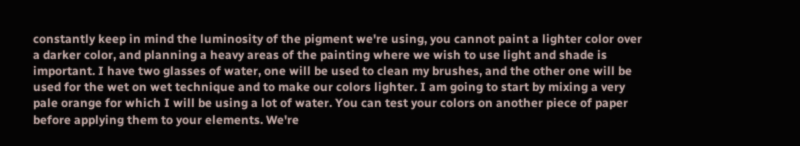constantly keep in mind the luminosity of the pigment we're using, you cannot paint a lighter color over a darker color, and planning a heavy areas of the painting where we wish to use light and shade is important. I have two glasses of water, one will be used to clean my brushes, and the other one will be used for the wet on wet technique and to make our colors lighter. I am going to start by mixing a very pale orange for which I will be using a lot of water. You can test your colors on another piece of paper before applying them to your elements. We're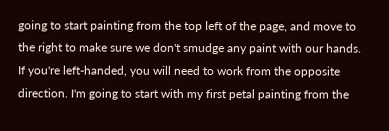going to start painting from the top left of the page, and move to the right to make sure we don't smudge any paint with our hands. If you're left-handed, you will need to work from the opposite direction. I'm going to start with my first petal painting from the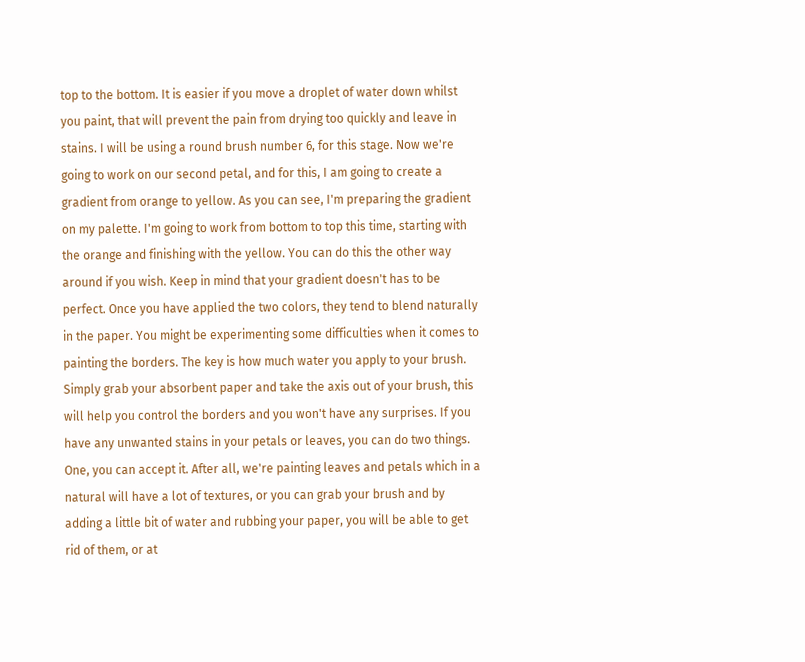top to the bottom. It is easier if you move a droplet of water down whilst you paint, that will prevent the pain from drying too quickly and leave in stains. I will be using a round brush number 6, for this stage. Now we're going to work on our second petal, and for this, I am going to create a gradient from orange to yellow. As you can see, I'm preparing the gradient on my palette. I'm going to work from bottom to top this time, starting with the orange and finishing with the yellow. You can do this the other way around if you wish. Keep in mind that your gradient doesn't has to be perfect. Once you have applied the two colors, they tend to blend naturally in the paper. You might be experimenting some difficulties when it comes to painting the borders. The key is how much water you apply to your brush. Simply grab your absorbent paper and take the axis out of your brush, this will help you control the borders and you won't have any surprises. If you have any unwanted stains in your petals or leaves, you can do two things. One, you can accept it. After all, we're painting leaves and petals which in a natural will have a lot of textures, or you can grab your brush and by adding a little bit of water and rubbing your paper, you will be able to get rid of them, or at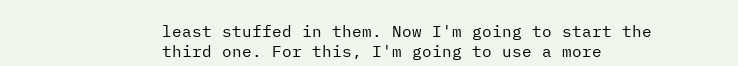least stuffed in them. Now I'm going to start the third one. For this, I'm going to use a more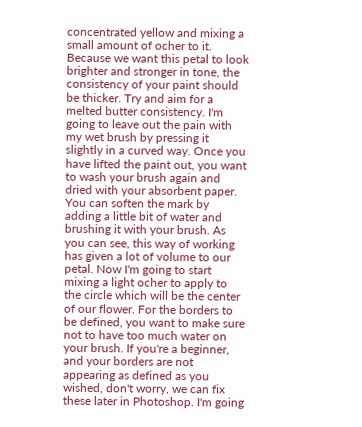concentrated yellow and mixing a small amount of ocher to it. Because we want this petal to look brighter and stronger in tone, the consistency of your paint should be thicker. Try and aim for a melted butter consistency. I'm going to leave out the pain with my wet brush by pressing it slightly in a curved way. Once you have lifted the paint out, you want to wash your brush again and dried with your absorbent paper. You can soften the mark by adding a little bit of water and brushing it with your brush. As you can see, this way of working has given a lot of volume to our petal. Now I'm going to start mixing a light ocher to apply to the circle which will be the center of our flower. For the borders to be defined, you want to make sure not to have too much water on your brush. If you're a beginner, and your borders are not appearing as defined as you wished, don't worry, we can fix these later in Photoshop. I'm going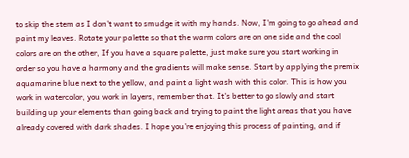to skip the stem as I don't want to smudge it with my hands. Now, I'm going to go ahead and paint my leaves. Rotate your palette so that the warm colors are on one side and the cool colors are on the other, If you have a square palette, just make sure you start working in order so you have a harmony and the gradients will make sense. Start by applying the premix aquamarine blue next to the yellow, and paint a light wash with this color. This is how you work in watercolor, you work in layers, remember that. It's better to go slowly and start building up your elements than going back and trying to paint the light areas that you have already covered with dark shades. I hope you're enjoying this process of painting, and if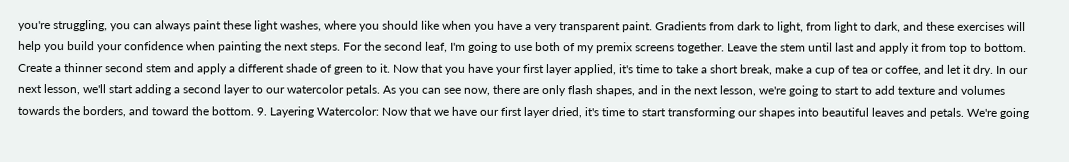you're struggling, you can always paint these light washes, where you should like when you have a very transparent paint. Gradients from dark to light, from light to dark, and these exercises will help you build your confidence when painting the next steps. For the second leaf, I'm going to use both of my premix screens together. Leave the stem until last and apply it from top to bottom. Create a thinner second stem and apply a different shade of green to it. Now that you have your first layer applied, it's time to take a short break, make a cup of tea or coffee, and let it dry. In our next lesson, we'll start adding a second layer to our watercolor petals. As you can see now, there are only flash shapes, and in the next lesson, we're going to start to add texture and volumes towards the borders, and toward the bottom. 9. Layering Watercolor: Now that we have our first layer dried, it's time to start transforming our shapes into beautiful leaves and petals. We're going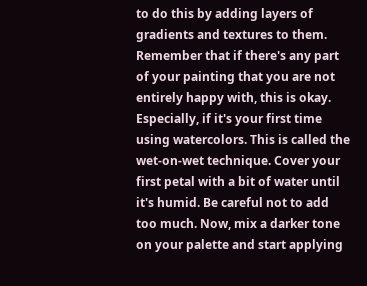to do this by adding layers of gradients and textures to them. Remember that if there's any part of your painting that you are not entirely happy with, this is okay. Especially, if it's your first time using watercolors. This is called the wet-on-wet technique. Cover your first petal with a bit of water until it's humid. Be careful not to add too much. Now, mix a darker tone on your palette and start applying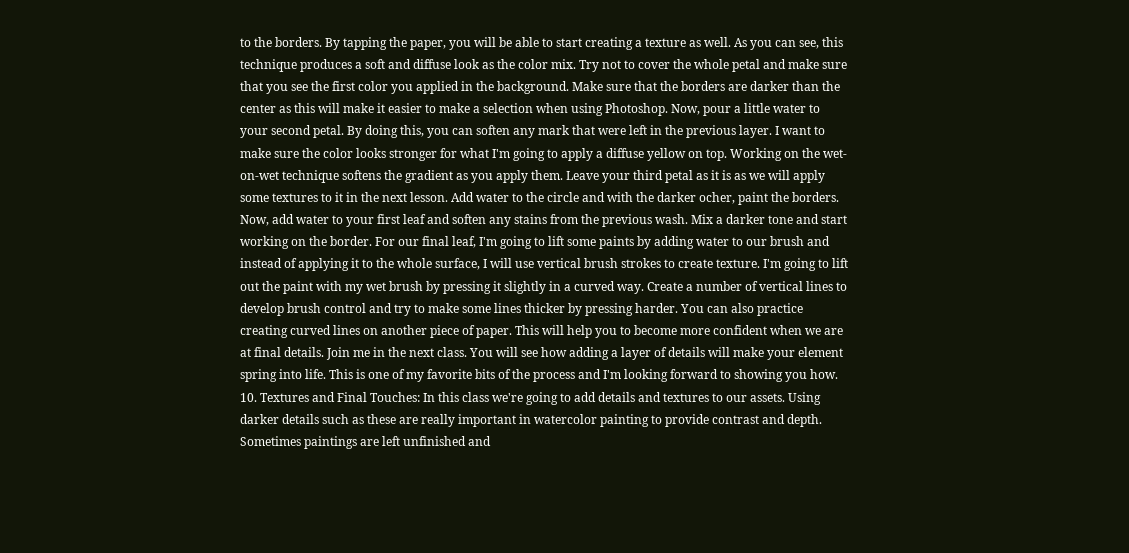to the borders. By tapping the paper, you will be able to start creating a texture as well. As you can see, this technique produces a soft and diffuse look as the color mix. Try not to cover the whole petal and make sure that you see the first color you applied in the background. Make sure that the borders are darker than the center as this will make it easier to make a selection when using Photoshop. Now, pour a little water to your second petal. By doing this, you can soften any mark that were left in the previous layer. I want to make sure the color looks stronger for what I'm going to apply a diffuse yellow on top. Working on the wet-on-wet technique softens the gradient as you apply them. Leave your third petal as it is as we will apply some textures to it in the next lesson. Add water to the circle and with the darker ocher, paint the borders. Now, add water to your first leaf and soften any stains from the previous wash. Mix a darker tone and start working on the border. For our final leaf, I'm going to lift some paints by adding water to our brush and instead of applying it to the whole surface, I will use vertical brush strokes to create texture. I'm going to lift out the paint with my wet brush by pressing it slightly in a curved way. Create a number of vertical lines to develop brush control and try to make some lines thicker by pressing harder. You can also practice creating curved lines on another piece of paper. This will help you to become more confident when we are at final details. Join me in the next class. You will see how adding a layer of details will make your element spring into life. This is one of my favorite bits of the process and I'm looking forward to showing you how. 10. Textures and Final Touches: In this class we're going to add details and textures to our assets. Using darker details such as these are really important in watercolor painting to provide contrast and depth. Sometimes paintings are left unfinished and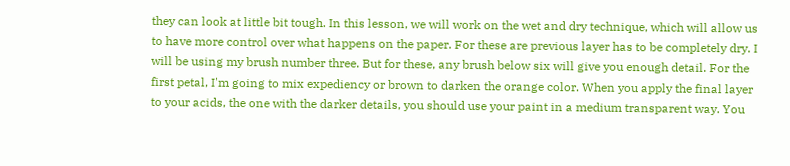they can look at little bit tough. In this lesson, we will work on the wet and dry technique, which will allow us to have more control over what happens on the paper. For these are previous layer has to be completely dry. I will be using my brush number three. But for these, any brush below six will give you enough detail. For the first petal, I'm going to mix expediency or brown to darken the orange color. When you apply the final layer to your acids, the one with the darker details, you should use your paint in a medium transparent way. You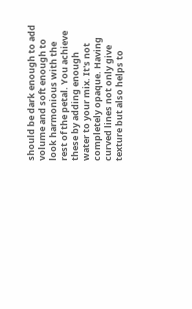should be dark enough to add volume and soft enough to look harmonious with the rest of the petal. You achieve these by adding enough water to your mix. It's not completely opaque. Having curved lines not only give texture but also helps to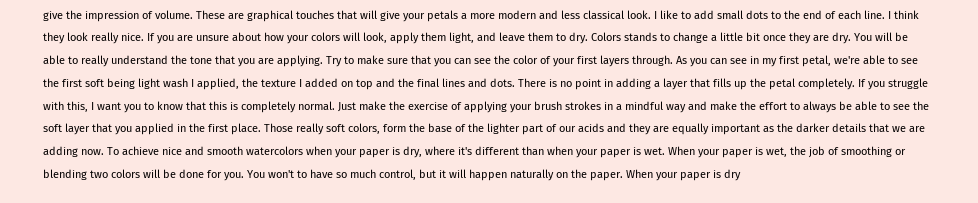give the impression of volume. These are graphical touches that will give your petals a more modern and less classical look. I like to add small dots to the end of each line. I think they look really nice. If you are unsure about how your colors will look, apply them light, and leave them to dry. Colors stands to change a little bit once they are dry. You will be able to really understand the tone that you are applying. Try to make sure that you can see the color of your first layers through. As you can see in my first petal, we're able to see the first soft being light wash I applied, the texture I added on top and the final lines and dots. There is no point in adding a layer that fills up the petal completely. If you struggle with this, I want you to know that this is completely normal. Just make the exercise of applying your brush strokes in a mindful way and make the effort to always be able to see the soft layer that you applied in the first place. Those really soft colors, form the base of the lighter part of our acids and they are equally important as the darker details that we are adding now. To achieve nice and smooth watercolors when your paper is dry, where it's different than when your paper is wet. When your paper is wet, the job of smoothing or blending two colors will be done for you. You won't to have so much control, but it will happen naturally on the paper. When your paper is dry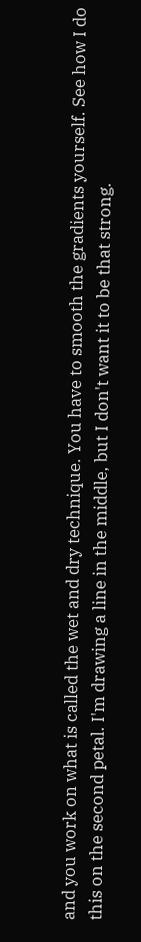and you work on what is called the wet and dry technique. You have to smooth the gradients yourself. See how I do this on the second petal. I'm drawing a line in the middle, but I don't want it to be that strong.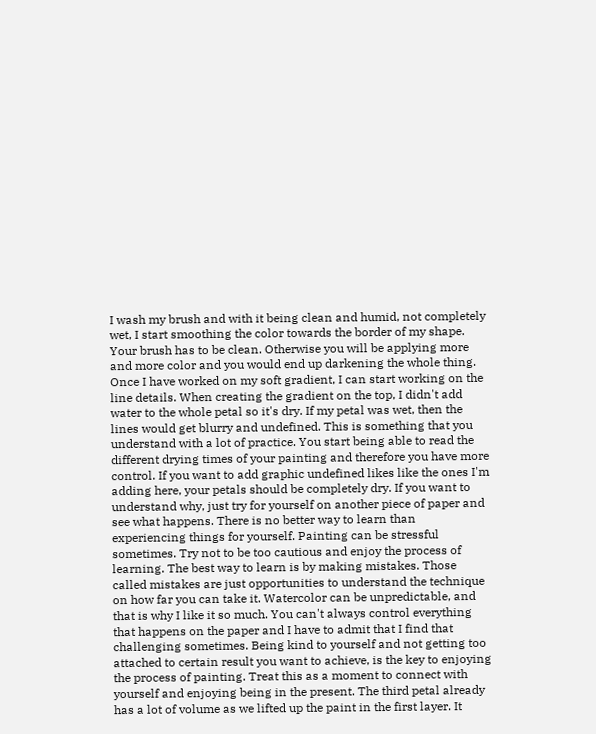I wash my brush and with it being clean and humid, not completely wet, I start smoothing the color towards the border of my shape. Your brush has to be clean. Otherwise you will be applying more and more color and you would end up darkening the whole thing. Once I have worked on my soft gradient, I can start working on the line details. When creating the gradient on the top, I didn't add water to the whole petal so it's dry. If my petal was wet, then the lines would get blurry and undefined. This is something that you understand with a lot of practice. You start being able to read the different drying times of your painting and therefore you have more control. If you want to add graphic undefined likes like the ones I'm adding here, your petals should be completely dry. If you want to understand why, just try for yourself on another piece of paper and see what happens. There is no better way to learn than experiencing things for yourself. Painting can be stressful sometimes. Try not to be too cautious and enjoy the process of learning. The best way to learn is by making mistakes. Those called mistakes are just opportunities to understand the technique on how far you can take it. Watercolor can be unpredictable, and that is why I like it so much. You can't always control everything that happens on the paper and I have to admit that I find that challenging sometimes. Being kind to yourself and not getting too attached to certain result you want to achieve, is the key to enjoying the process of painting. Treat this as a moment to connect with yourself and enjoying being in the present. The third petal already has a lot of volume as we lifted up the paint in the first layer. It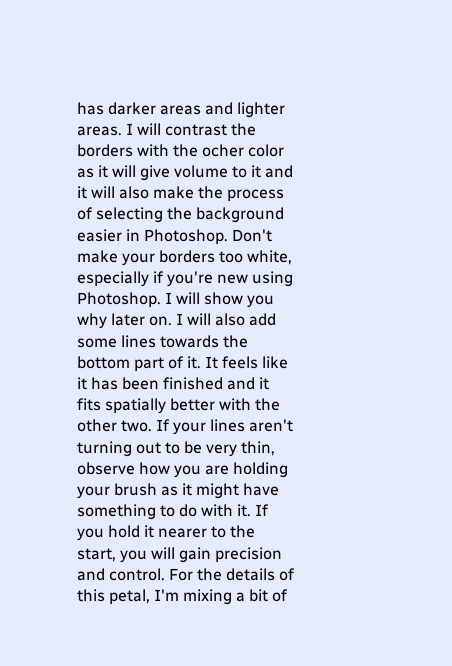has darker areas and lighter areas. I will contrast the borders with the ocher color as it will give volume to it and it will also make the process of selecting the background easier in Photoshop. Don't make your borders too white, especially if you're new using Photoshop. I will show you why later on. I will also add some lines towards the bottom part of it. It feels like it has been finished and it fits spatially better with the other two. If your lines aren't turning out to be very thin, observe how you are holding your brush as it might have something to do with it. If you hold it nearer to the start, you will gain precision and control. For the details of this petal, I'm mixing a bit of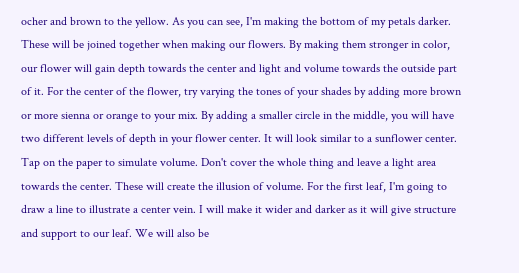ocher and brown to the yellow. As you can see, I'm making the bottom of my petals darker. These will be joined together when making our flowers. By making them stronger in color, our flower will gain depth towards the center and light and volume towards the outside part of it. For the center of the flower, try varying the tones of your shades by adding more brown or more sienna or orange to your mix. By adding a smaller circle in the middle, you will have two different levels of depth in your flower center. It will look similar to a sunflower center. Tap on the paper to simulate volume. Don't cover the whole thing and leave a light area towards the center. These will create the illusion of volume. For the first leaf, I'm going to draw a line to illustrate a center vein. I will make it wider and darker as it will give structure and support to our leaf. We will also be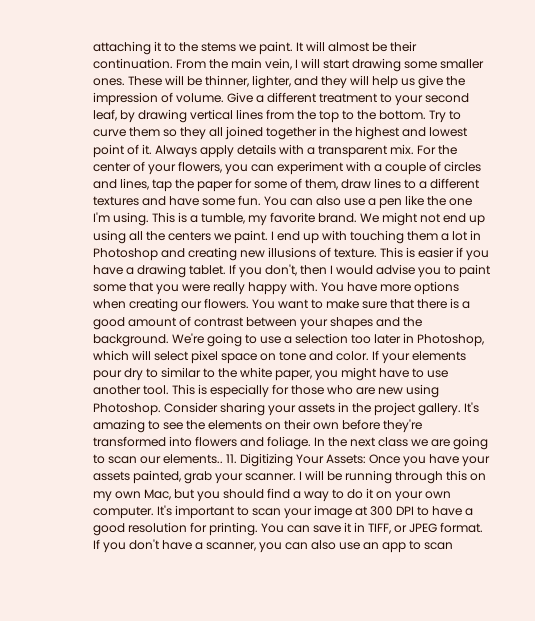attaching it to the stems we paint. It will almost be their continuation. From the main vein, I will start drawing some smaller ones. These will be thinner, lighter, and they will help us give the impression of volume. Give a different treatment to your second leaf, by drawing vertical lines from the top to the bottom. Try to curve them so they all joined together in the highest and lowest point of it. Always apply details with a transparent mix. For the center of your flowers, you can experiment with a couple of circles and lines, tap the paper for some of them, draw lines to a different textures and have some fun. You can also use a pen like the one I'm using. This is a tumble, my favorite brand. We might not end up using all the centers we paint. I end up with touching them a lot in Photoshop and creating new illusions of texture. This is easier if you have a drawing tablet. If you don't, then I would advise you to paint some that you were really happy with. You have more options when creating our flowers. You want to make sure that there is a good amount of contrast between your shapes and the background. We're going to use a selection too later in Photoshop, which will select pixel space on tone and color. If your elements pour dry to similar to the white paper, you might have to use another tool. This is especially for those who are new using Photoshop. Consider sharing your assets in the project gallery. It's amazing to see the elements on their own before they're transformed into flowers and foliage. In the next class we are going to scan our elements.. 11. Digitizing Your Assets: Once you have your assets painted, grab your scanner. I will be running through this on my own Mac, but you should find a way to do it on your own computer. It's important to scan your image at 300 DPI to have a good resolution for printing. You can save it in TIFF, or JPEG format. If you don't have a scanner, you can also use an app to scan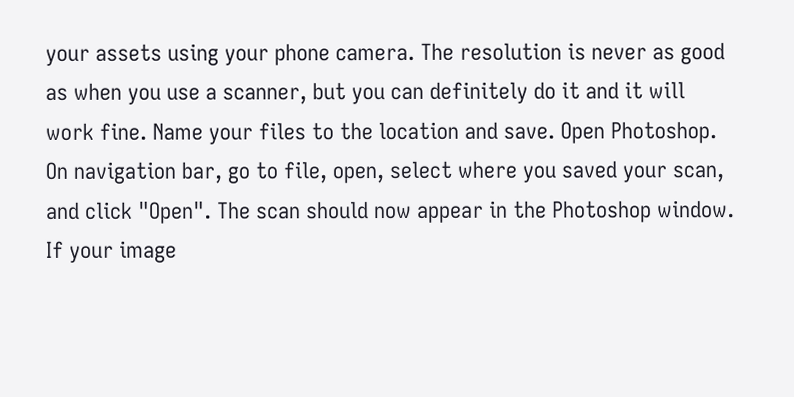your assets using your phone camera. The resolution is never as good as when you use a scanner, but you can definitely do it and it will work fine. Name your files to the location and save. Open Photoshop. On navigation bar, go to file, open, select where you saved your scan, and click "Open". The scan should now appear in the Photoshop window. If your image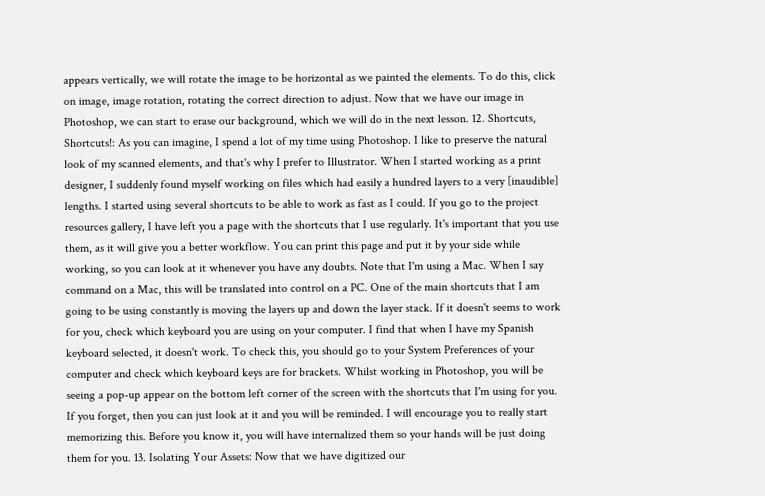appears vertically, we will rotate the image to be horizontal as we painted the elements. To do this, click on image, image rotation, rotating the correct direction to adjust. Now that we have our image in Photoshop, we can start to erase our background, which we will do in the next lesson. 12. Shortcuts, Shortcuts!: As you can imagine, I spend a lot of my time using Photoshop. I like to preserve the natural look of my scanned elements, and that's why I prefer to Illustrator. When I started working as a print designer, I suddenly found myself working on files which had easily a hundred layers to a very [inaudible] lengths. I started using several shortcuts to be able to work as fast as I could. If you go to the project resources gallery, I have left you a page with the shortcuts that I use regularly. It's important that you use them, as it will give you a better workflow. You can print this page and put it by your side while working, so you can look at it whenever you have any doubts. Note that I'm using a Mac. When I say command on a Mac, this will be translated into control on a PC. One of the main shortcuts that I am going to be using constantly is moving the layers up and down the layer stack. If it doesn't seems to work for you, check which keyboard you are using on your computer. I find that when I have my Spanish keyboard selected, it doesn't work. To check this, you should go to your System Preferences of your computer and check which keyboard keys are for brackets. Whilst working in Photoshop, you will be seeing a pop-up appear on the bottom left corner of the screen with the shortcuts that I'm using for you. If you forget, then you can just look at it and you will be reminded. I will encourage you to really start memorizing this. Before you know it, you will have internalized them so your hands will be just doing them for you. 13. Isolating Your Assets: Now that we have digitized our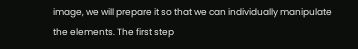image, we will prepare it so that we can individually manipulate the elements. The first step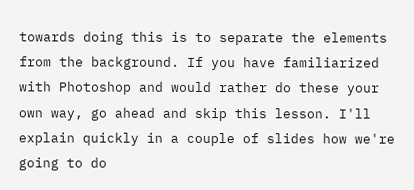towards doing this is to separate the elements from the background. If you have familiarized with Photoshop and would rather do these your own way, go ahead and skip this lesson. I'll explain quickly in a couple of slides how we're going to do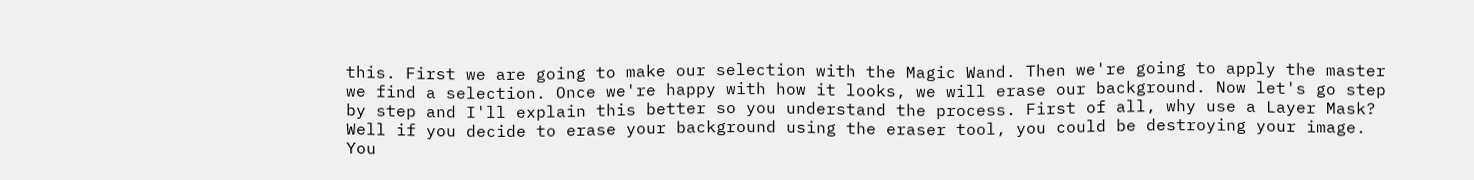this. First we are going to make our selection with the Magic Wand. Then we're going to apply the master we find a selection. Once we're happy with how it looks, we will erase our background. Now let's go step by step and I'll explain this better so you understand the process. First of all, why use a Layer Mask? Well if you decide to erase your background using the eraser tool, you could be destroying your image. You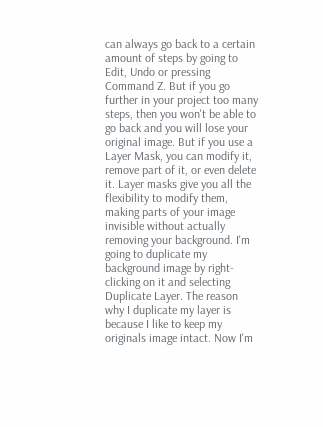can always go back to a certain amount of steps by going to Edit, Undo or pressing Command Z. But if you go further in your project too many steps, then you won't be able to go back and you will lose your original image. But if you use a Layer Mask, you can modify it, remove part of it, or even delete it. Layer masks give you all the flexibility to modify them, making parts of your image invisible without actually removing your background. I'm going to duplicate my background image by right-clicking on it and selecting Duplicate Layer. The reason why I duplicate my layer is because I like to keep my originals image intact. Now I'm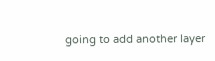going to add another layer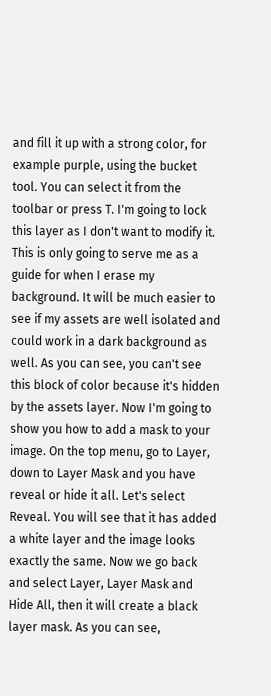and fill it up with a strong color, for example purple, using the bucket tool. You can select it from the toolbar or press T. I'm going to lock this layer as I don't want to modify it. This is only going to serve me as a guide for when I erase my background. It will be much easier to see if my assets are well isolated and could work in a dark background as well. As you can see, you can't see this block of color because it's hidden by the assets layer. Now I'm going to show you how to add a mask to your image. On the top menu, go to Layer, down to Layer Mask and you have reveal or hide it all. Let's select Reveal. You will see that it has added a white layer and the image looks exactly the same. Now we go back and select Layer, Layer Mask and Hide All, then it will create a black layer mask. As you can see,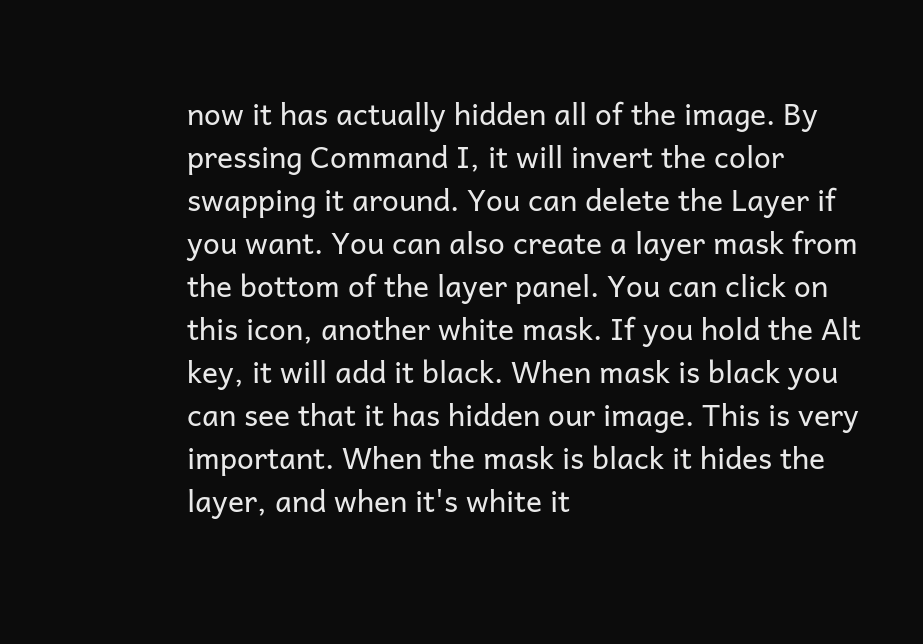now it has actually hidden all of the image. By pressing Command I, it will invert the color swapping it around. You can delete the Layer if you want. You can also create a layer mask from the bottom of the layer panel. You can click on this icon, another white mask. If you hold the Alt key, it will add it black. When mask is black you can see that it has hidden our image. This is very important. When the mask is black it hides the layer, and when it's white it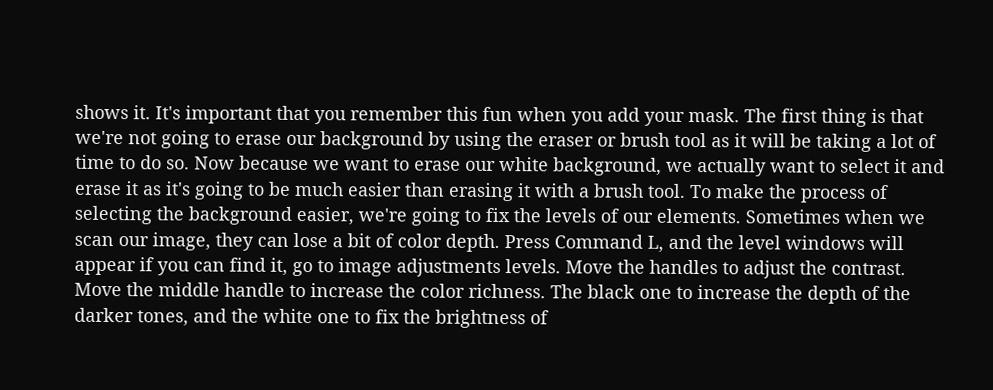shows it. It's important that you remember this fun when you add your mask. The first thing is that we're not going to erase our background by using the eraser or brush tool as it will be taking a lot of time to do so. Now because we want to erase our white background, we actually want to select it and erase it as it's going to be much easier than erasing it with a brush tool. To make the process of selecting the background easier, we're going to fix the levels of our elements. Sometimes when we scan our image, they can lose a bit of color depth. Press Command L, and the level windows will appear if you can find it, go to image adjustments levels. Move the handles to adjust the contrast. Move the middle handle to increase the color richness. The black one to increase the depth of the darker tones, and the white one to fix the brightness of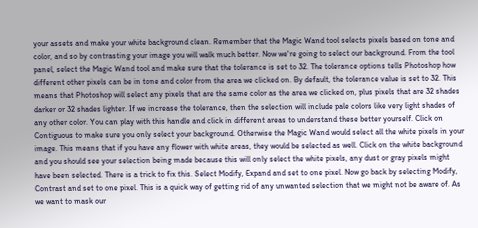your assets and make your white background clean. Remember that the Magic Wand tool selects pixels based on tone and color, and so by contrasting your image you will walk much better. Now we're going to select our background. From the tool panel, select the Magic Wand tool and make sure that the tolerance is set to 32. The tolerance options tells Photoshop how different other pixels can be in tone and color from the area we clicked on. By default, the tolerance value is set to 32. This means that Photoshop will select any pixels that are the same color as the area we clicked on, plus pixels that are 32 shades darker or 32 shades lighter. If we increase the tolerance, then the selection will include pale colors like very light shades of any other color. You can play with this handle and click in different areas to understand these better yourself. Click on Contiguous to make sure you only select your background. Otherwise the Magic Wand would select all the white pixels in your image. This means that if you have any flower with white areas, they would be selected as well. Click on the white background and you should see your selection being made because this will only select the white pixels, any dust or gray pixels might have been selected. There is a trick to fix this. Select Modify, Expand and set to one pixel. Now go back by selecting Modify, Contrast and set to one pixel. This is a quick way of getting rid of any unwanted selection that we might not be aware of. As we want to mask our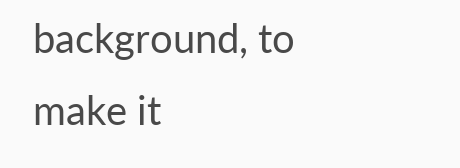background, to make it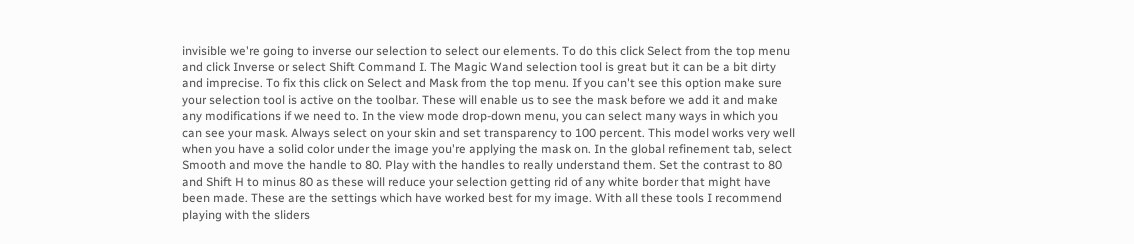invisible we're going to inverse our selection to select our elements. To do this click Select from the top menu and click Inverse or select Shift Command I. The Magic Wand selection tool is great but it can be a bit dirty and imprecise. To fix this click on Select and Mask from the top menu. If you can't see this option make sure your selection tool is active on the toolbar. These will enable us to see the mask before we add it and make any modifications if we need to. In the view mode drop-down menu, you can select many ways in which you can see your mask. Always select on your skin and set transparency to 100 percent. This model works very well when you have a solid color under the image you're applying the mask on. In the global refinement tab, select Smooth and move the handle to 80. Play with the handles to really understand them. Set the contrast to 80 and Shift H to minus 80 as these will reduce your selection getting rid of any white border that might have been made. These are the settings which have worked best for my image. With all these tools I recommend playing with the sliders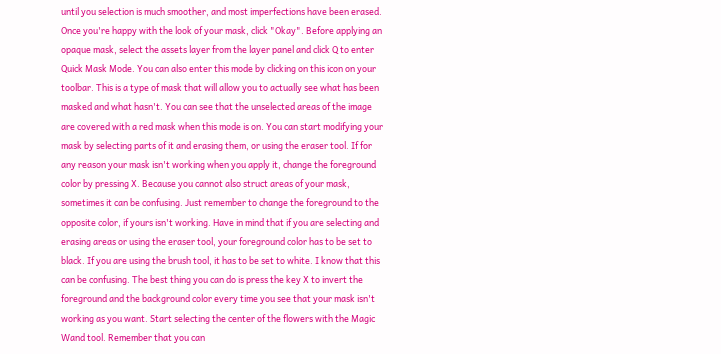until you selection is much smoother, and most imperfections have been erased. Once you're happy with the look of your mask, click "Okay". Before applying an opaque mask, select the assets layer from the layer panel and click Q to enter Quick Mask Mode. You can also enter this mode by clicking on this icon on your toolbar. This is a type of mask that will allow you to actually see what has been masked and what hasn't. You can see that the unselected areas of the image are covered with a red mask when this mode is on. You can start modifying your mask by selecting parts of it and erasing them, or using the eraser tool. If for any reason your mask isn't working when you apply it, change the foreground color by pressing X. Because you cannot also struct areas of your mask, sometimes it can be confusing. Just remember to change the foreground to the opposite color, if yours isn't working. Have in mind that if you are selecting and erasing areas or using the eraser tool, your foreground color has to be set to black. If you are using the brush tool, it has to be set to white. I know that this can be confusing. The best thing you can do is press the key X to invert the foreground and the background color every time you see that your mask isn't working as you want. Start selecting the center of the flowers with the Magic Wand tool. Remember that you can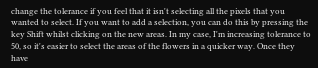change the tolerance if you feel that it isn't selecting all the pixels that you wanted to select. If you want to add a selection, you can do this by pressing the key Shift whilst clicking on the new areas. In my case, I'm increasing tolerance to 50, so it's easier to select the areas of the flowers in a quicker way. Once they have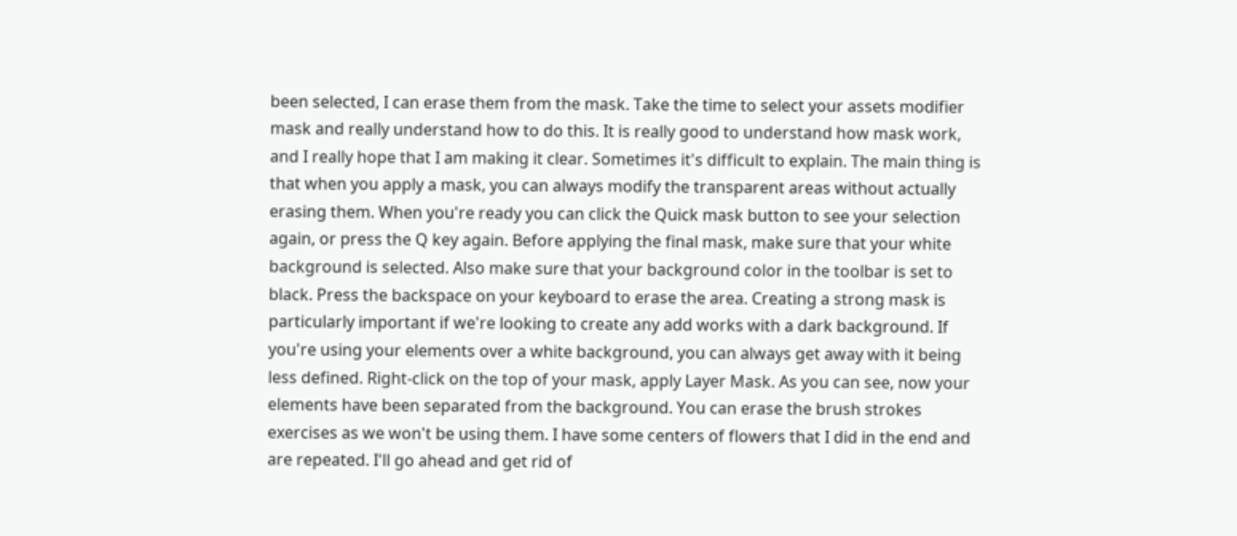been selected, I can erase them from the mask. Take the time to select your assets modifier mask and really understand how to do this. It is really good to understand how mask work, and I really hope that I am making it clear. Sometimes it's difficult to explain. The main thing is that when you apply a mask, you can always modify the transparent areas without actually erasing them. When you're ready you can click the Quick mask button to see your selection again, or press the Q key again. Before applying the final mask, make sure that your white background is selected. Also make sure that your background color in the toolbar is set to black. Press the backspace on your keyboard to erase the area. Creating a strong mask is particularly important if we're looking to create any add works with a dark background. If you're using your elements over a white background, you can always get away with it being less defined. Right-click on the top of your mask, apply Layer Mask. As you can see, now your elements have been separated from the background. You can erase the brush strokes exercises as we won't be using them. I have some centers of flowers that I did in the end and are repeated. I'll go ahead and get rid of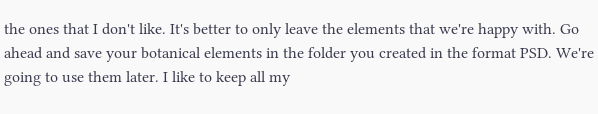the ones that I don't like. It's better to only leave the elements that we're happy with. Go ahead and save your botanical elements in the folder you created in the format PSD. We're going to use them later. I like to keep all my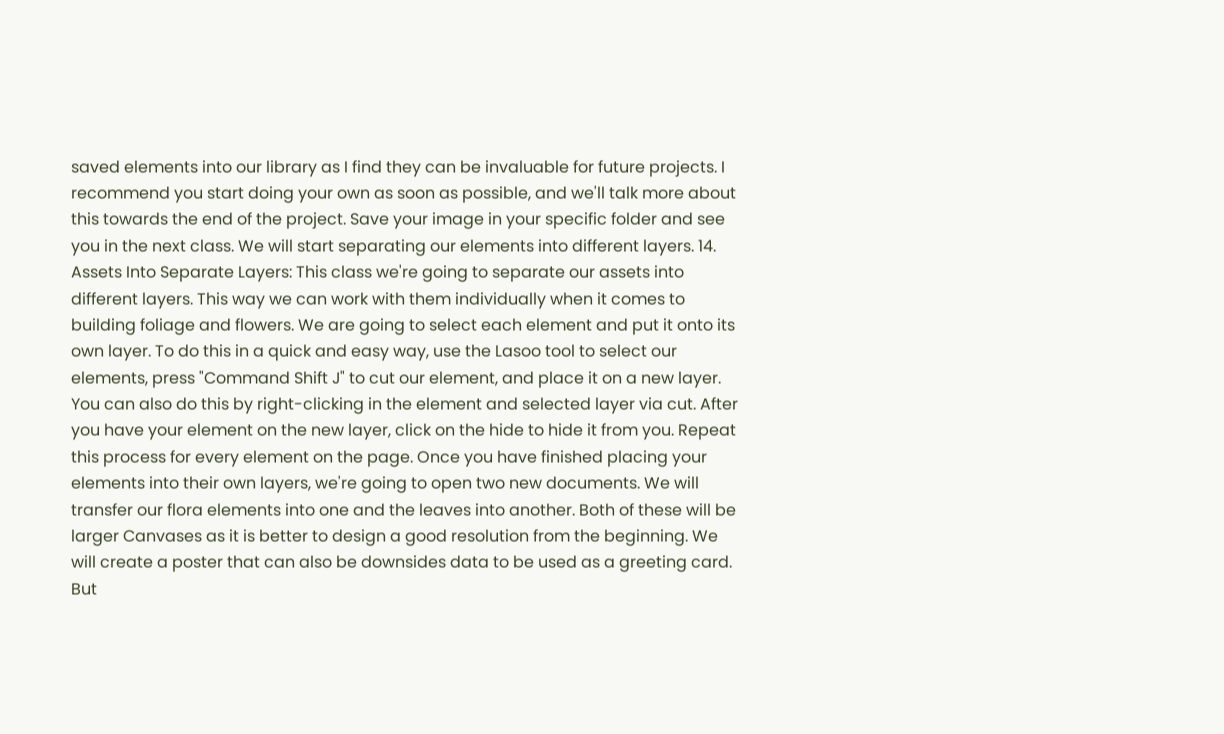saved elements into our library as I find they can be invaluable for future projects. I recommend you start doing your own as soon as possible, and we'll talk more about this towards the end of the project. Save your image in your specific folder and see you in the next class. We will start separating our elements into different layers. 14. Assets Into Separate Layers: This class we're going to separate our assets into different layers. This way we can work with them individually when it comes to building foliage and flowers. We are going to select each element and put it onto its own layer. To do this in a quick and easy way, use the Lasoo tool to select our elements, press "Command Shift J" to cut our element, and place it on a new layer. You can also do this by right-clicking in the element and selected layer via cut. After you have your element on the new layer, click on the hide to hide it from you. Repeat this process for every element on the page. Once you have finished placing your elements into their own layers, we're going to open two new documents. We will transfer our flora elements into one and the leaves into another. Both of these will be larger Canvases as it is better to design a good resolution from the beginning. We will create a poster that can also be downsides data to be used as a greeting card. But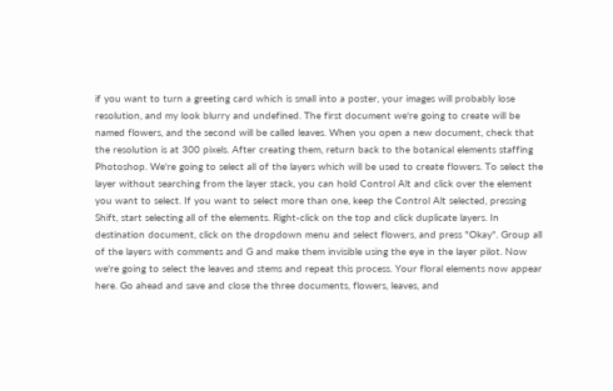if you want to turn a greeting card which is small into a poster, your images will probably lose resolution, and my look blurry and undefined. The first document we're going to create will be named flowers, and the second will be called leaves. When you open a new document, check that the resolution is at 300 pixels. After creating them, return back to the botanical elements staffing Photoshop. We're going to select all of the layers which will be used to create flowers. To select the layer without searching from the layer stack, you can hold Control Alt and click over the element you want to select. If you want to select more than one, keep the Control Alt selected, pressing Shift, start selecting all of the elements. Right-click on the top and click duplicate layers. In destination document, click on the dropdown menu and select flowers, and press "Okay". Group all of the layers with comments and G and make them invisible using the eye in the layer pilot. Now we're going to select the leaves and stems and repeat this process. Your floral elements now appear here. Go ahead and save and close the three documents, flowers, leaves, and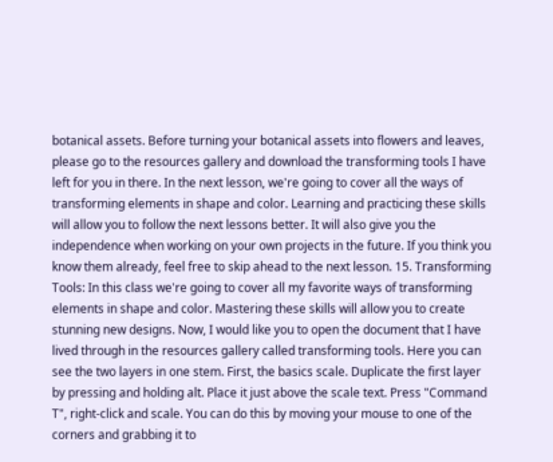botanical assets. Before turning your botanical assets into flowers and leaves, please go to the resources gallery and download the transforming tools I have left for you in there. In the next lesson, we're going to cover all the ways of transforming elements in shape and color. Learning and practicing these skills will allow you to follow the next lessons better. It will also give you the independence when working on your own projects in the future. If you think you know them already, feel free to skip ahead to the next lesson. 15. Transforming Tools: In this class we're going to cover all my favorite ways of transforming elements in shape and color. Mastering these skills will allow you to create stunning new designs. Now, I would like you to open the document that I have lived through in the resources gallery called transforming tools. Here you can see the two layers in one stem. First, the basics scale. Duplicate the first layer by pressing and holding alt. Place it just above the scale text. Press "Command T", right-click and scale. You can do this by moving your mouse to one of the corners and grabbing it to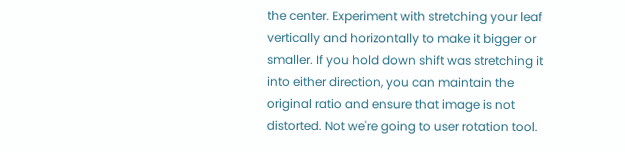the center. Experiment with stretching your leaf vertically and horizontally to make it bigger or smaller. If you hold down shift was stretching it into either direction, you can maintain the original ratio and ensure that image is not distorted. Not we're going to user rotation tool.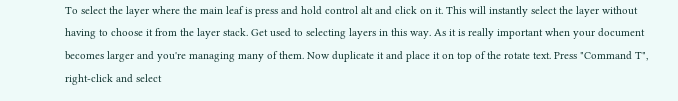To select the layer where the main leaf is press and hold control alt and click on it. This will instantly select the layer without having to choose it from the layer stack. Get used to selecting layers in this way. As it is really important when your document becomes larger and you're managing many of them. Now duplicate it and place it on top of the rotate text. Press "Command T", right-click and select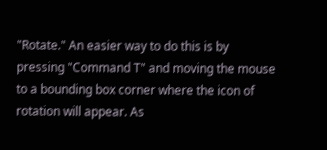"Rotate." An easier way to do this is by pressing "Command T" and moving the mouse to a bounding box corner where the icon of rotation will appear. As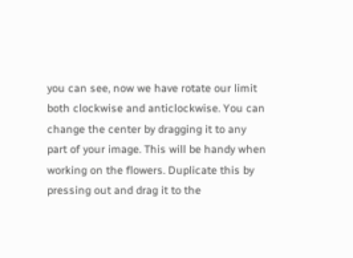you can see, now we have rotate our limit both clockwise and anticlockwise. You can change the center by dragging it to any part of your image. This will be handy when working on the flowers. Duplicate this by pressing out and drag it to the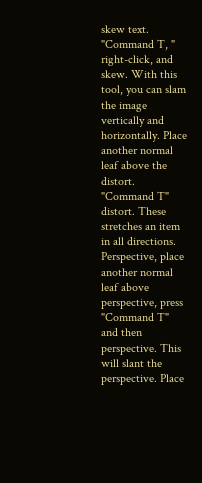skew text. "Command T, " right-click, and skew. With this tool, you can slam the image vertically and horizontally. Place another normal leaf above the distort. "Command T" distort. These stretches an item in all directions. Perspective, place another normal leaf above perspective, press "Command T" and then perspective. This will slant the perspective. Place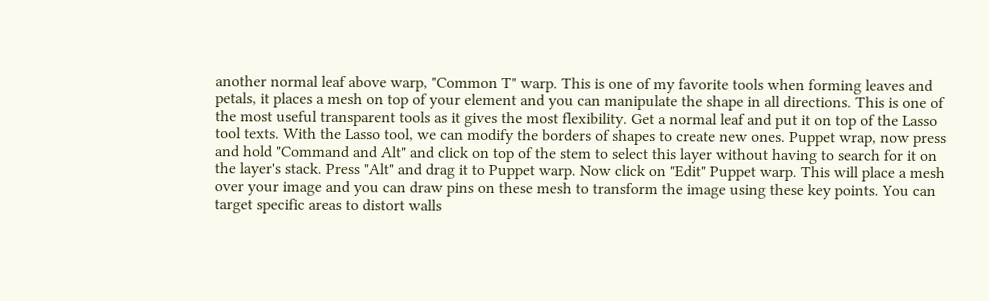another normal leaf above warp, "Common T" warp. This is one of my favorite tools when forming leaves and petals, it places a mesh on top of your element and you can manipulate the shape in all directions. This is one of the most useful transparent tools as it gives the most flexibility. Get a normal leaf and put it on top of the Lasso tool texts. With the Lasso tool, we can modify the borders of shapes to create new ones. Puppet wrap, now press and hold "Command and Alt" and click on top of the stem to select this layer without having to search for it on the layer's stack. Press "Alt" and drag it to Puppet warp. Now click on "Edit" Puppet warp. This will place a mesh over your image and you can draw pins on these mesh to transform the image using these key points. You can target specific areas to distort walls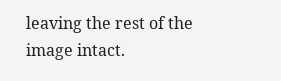leaving the rest of the image intact.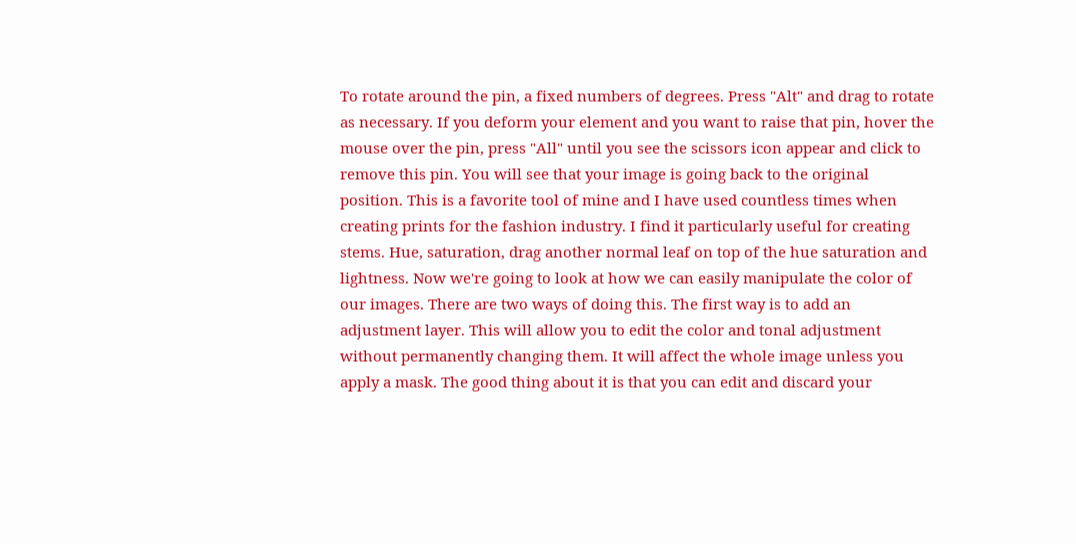To rotate around the pin, a fixed numbers of degrees. Press "Alt" and drag to rotate as necessary. If you deform your element and you want to raise that pin, hover the mouse over the pin, press "All" until you see the scissors icon appear and click to remove this pin. You will see that your image is going back to the original position. This is a favorite tool of mine and I have used countless times when creating prints for the fashion industry. I find it particularly useful for creating stems. Hue, saturation, drag another normal leaf on top of the hue saturation and lightness. Now we're going to look at how we can easily manipulate the color of our images. There are two ways of doing this. The first way is to add an adjustment layer. This will allow you to edit the color and tonal adjustment without permanently changing them. It will affect the whole image unless you apply a mask. The good thing about it is that you can edit and discard your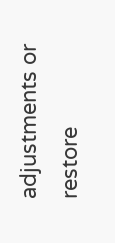adjustments or restore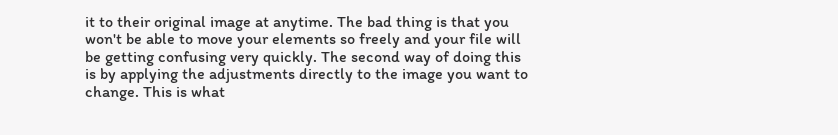it to their original image at anytime. The bad thing is that you won't be able to move your elements so freely and your file will be getting confusing very quickly. The second way of doing this is by applying the adjustments directly to the image you want to change. This is what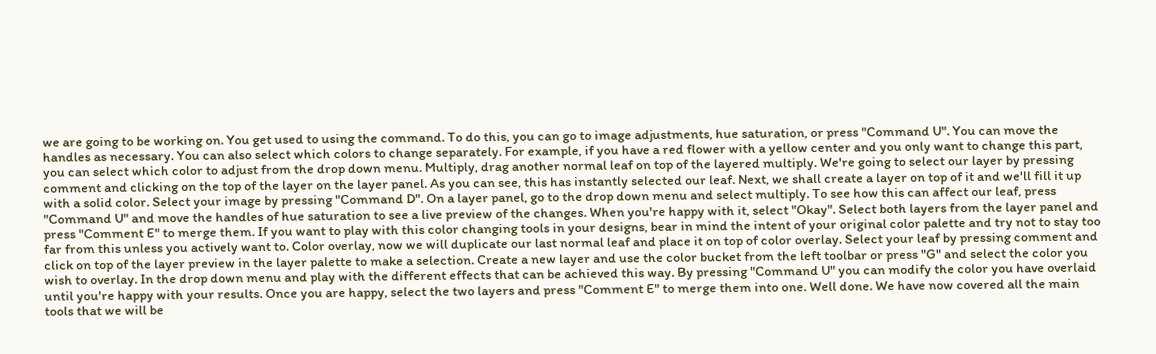we are going to be working on. You get used to using the command. To do this, you can go to image adjustments, hue saturation, or press "Command U". You can move the handles as necessary. You can also select which colors to change separately. For example, if you have a red flower with a yellow center and you only want to change this part, you can select which color to adjust from the drop down menu. Multiply, drag another normal leaf on top of the layered multiply. We're going to select our layer by pressing comment and clicking on the top of the layer on the layer panel. As you can see, this has instantly selected our leaf. Next, we shall create a layer on top of it and we'll fill it up with a solid color. Select your image by pressing "Command D". On a layer panel, go to the drop down menu and select multiply. To see how this can affect our leaf, press "Command U" and move the handles of hue saturation to see a live preview of the changes. When you're happy with it, select "Okay". Select both layers from the layer panel and press "Comment E" to merge them. If you want to play with this color changing tools in your designs, bear in mind the intent of your original color palette and try not to stay too far from this unless you actively want to. Color overlay, now we will duplicate our last normal leaf and place it on top of color overlay. Select your leaf by pressing comment and click on top of the layer preview in the layer palette to make a selection. Create a new layer and use the color bucket from the left toolbar or press "G" and select the color you wish to overlay. In the drop down menu and play with the different effects that can be achieved this way. By pressing "Command U" you can modify the color you have overlaid until you're happy with your results. Once you are happy, select the two layers and press "Comment E" to merge them into one. Well done. We have now covered all the main tools that we will be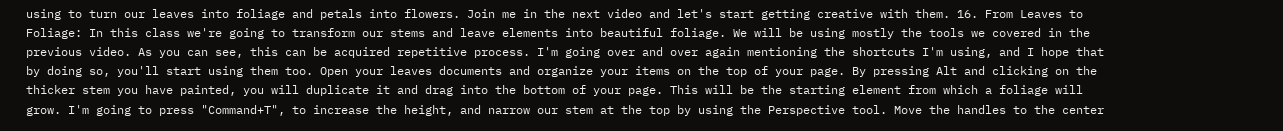using to turn our leaves into foliage and petals into flowers. Join me in the next video and let's start getting creative with them. 16. From Leaves to Foliage: In this class we're going to transform our stems and leave elements into beautiful foliage. We will be using mostly the tools we covered in the previous video. As you can see, this can be acquired repetitive process. I'm going over and over again mentioning the shortcuts I'm using, and I hope that by doing so, you'll start using them too. Open your leaves documents and organize your items on the top of your page. By pressing Alt and clicking on the thicker stem you have painted, you will duplicate it and drag into the bottom of your page. This will be the starting element from which a foliage will grow. I'm going to press "Command+T", to increase the height, and narrow our stem at the top by using the Perspective tool. Move the handles to the center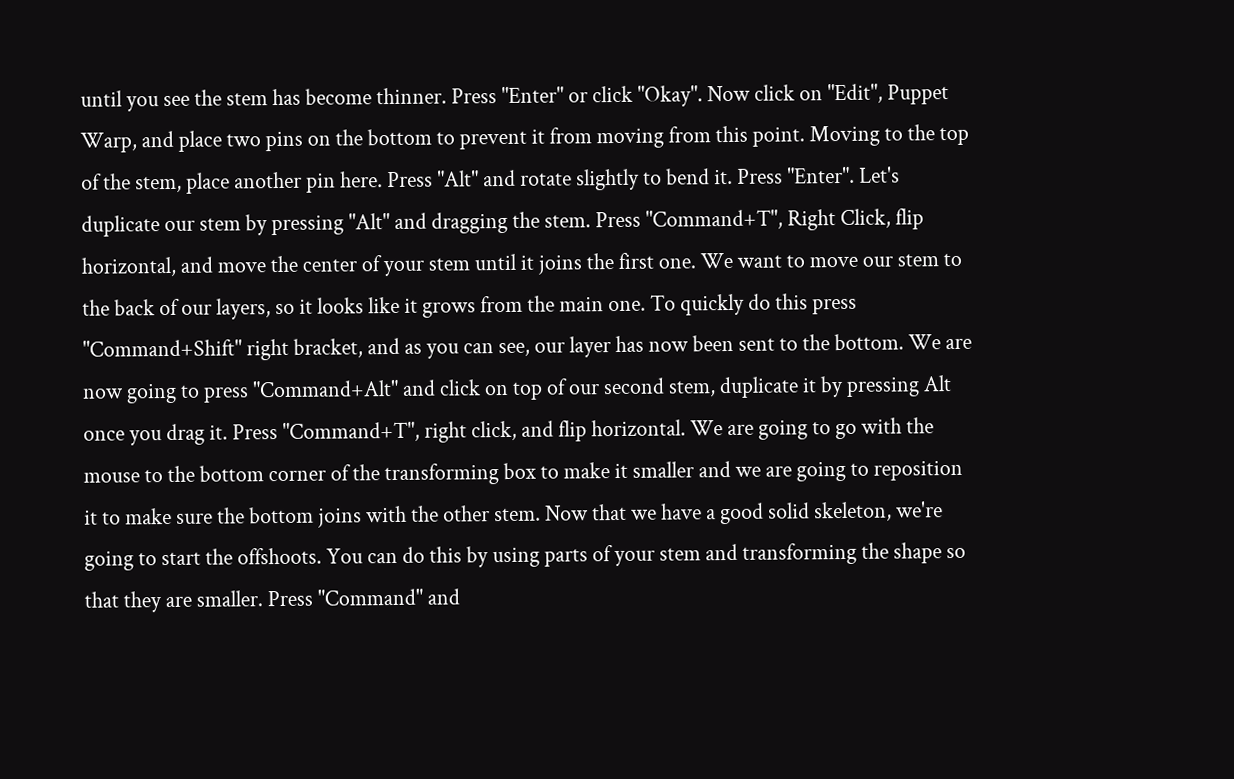until you see the stem has become thinner. Press "Enter" or click "Okay". Now click on "Edit", Puppet Warp, and place two pins on the bottom to prevent it from moving from this point. Moving to the top of the stem, place another pin here. Press "Alt" and rotate slightly to bend it. Press "Enter". Let's duplicate our stem by pressing "Alt" and dragging the stem. Press "Command+T", Right Click, flip horizontal, and move the center of your stem until it joins the first one. We want to move our stem to the back of our layers, so it looks like it grows from the main one. To quickly do this press "Command+Shift" right bracket, and as you can see, our layer has now been sent to the bottom. We are now going to press "Command+Alt" and click on top of our second stem, duplicate it by pressing Alt once you drag it. Press "Command+T", right click, and flip horizontal. We are going to go with the mouse to the bottom corner of the transforming box to make it smaller and we are going to reposition it to make sure the bottom joins with the other stem. Now that we have a good solid skeleton, we're going to start the offshoots. You can do this by using parts of your stem and transforming the shape so that they are smaller. Press "Command" and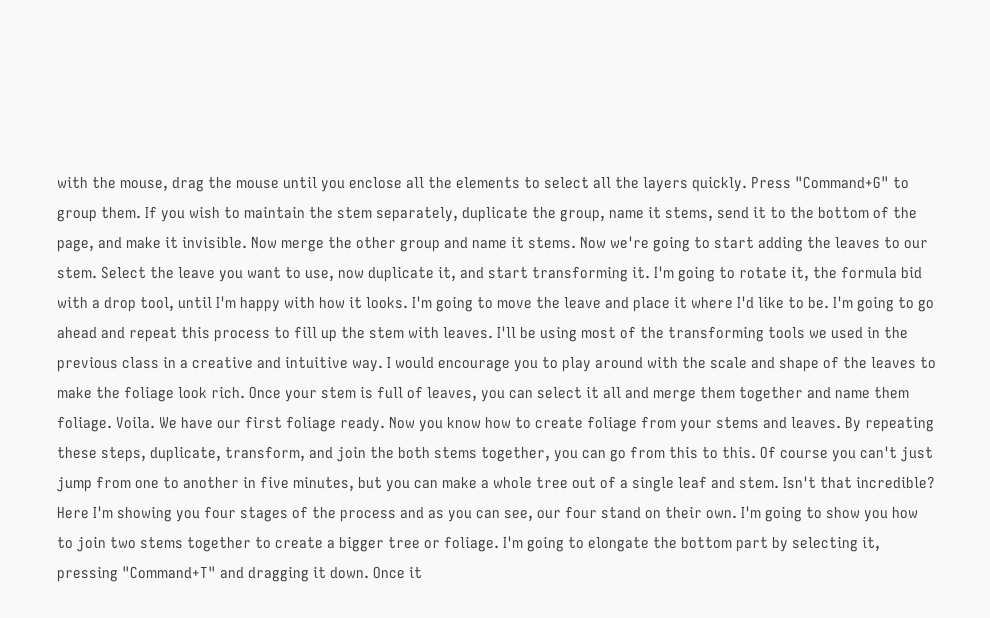with the mouse, drag the mouse until you enclose all the elements to select all the layers quickly. Press "Command+G" to group them. If you wish to maintain the stem separately, duplicate the group, name it stems, send it to the bottom of the page, and make it invisible. Now merge the other group and name it stems. Now we're going to start adding the leaves to our stem. Select the leave you want to use, now duplicate it, and start transforming it. I'm going to rotate it, the formula bid with a drop tool, until I'm happy with how it looks. I'm going to move the leave and place it where I'd like to be. I'm going to go ahead and repeat this process to fill up the stem with leaves. I'll be using most of the transforming tools we used in the previous class in a creative and intuitive way. I would encourage you to play around with the scale and shape of the leaves to make the foliage look rich. Once your stem is full of leaves, you can select it all and merge them together and name them foliage. Voila. We have our first foliage ready. Now you know how to create foliage from your stems and leaves. By repeating these steps, duplicate, transform, and join the both stems together, you can go from this to this. Of course you can't just jump from one to another in five minutes, but you can make a whole tree out of a single leaf and stem. Isn't that incredible? Here I'm showing you four stages of the process and as you can see, our four stand on their own. I'm going to show you how to join two stems together to create a bigger tree or foliage. I'm going to elongate the bottom part by selecting it, pressing "Command+T" and dragging it down. Once it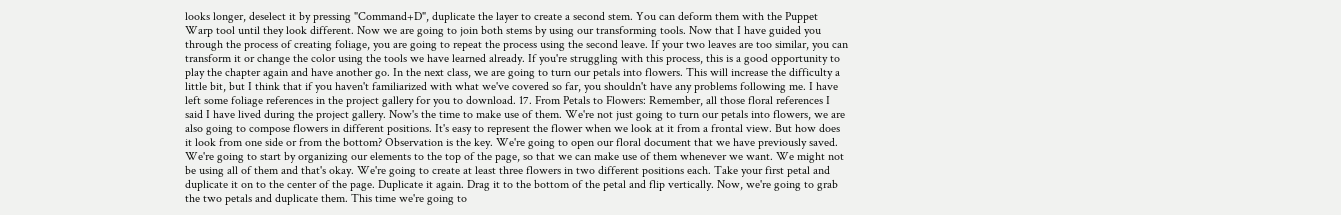looks longer, deselect it by pressing "Command+D", duplicate the layer to create a second stem. You can deform them with the Puppet Warp tool until they look different. Now we are going to join both stems by using our transforming tools. Now that I have guided you through the process of creating foliage, you are going to repeat the process using the second leave. If your two leaves are too similar, you can transform it or change the color using the tools we have learned already. If you're struggling with this process, this is a good opportunity to play the chapter again and have another go. In the next class, we are going to turn our petals into flowers. This will increase the difficulty a little bit, but I think that if you haven't familiarized with what we've covered so far, you shouldn't have any problems following me. I have left some foliage references in the project gallery for you to download. 17. From Petals to Flowers: Remember, all those floral references I said I have lived during the project gallery. Now's the time to make use of them. We're not just going to turn our petals into flowers, we are also going to compose flowers in different positions. It's easy to represent the flower when we look at it from a frontal view. But how does it look from one side or from the bottom? Observation is the key. We're going to open our floral document that we have previously saved. We're going to start by organizing our elements to the top of the page, so that we can make use of them whenever we want. We might not be using all of them and that's okay. We're going to create at least three flowers in two different positions each. Take your first petal and duplicate it on to the center of the page. Duplicate it again. Drag it to the bottom of the petal and flip vertically. Now, we're going to grab the two petals and duplicate them. This time we're going to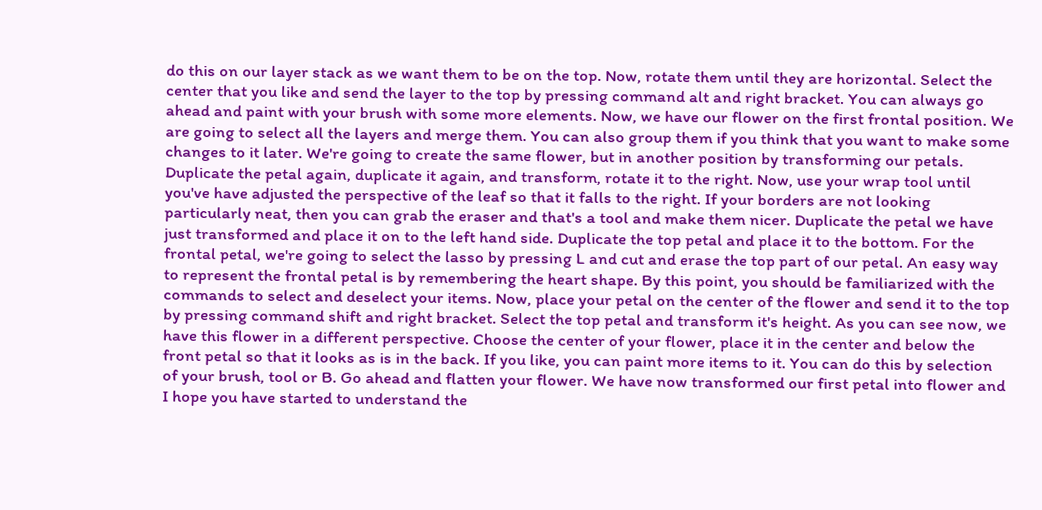do this on our layer stack as we want them to be on the top. Now, rotate them until they are horizontal. Select the center that you like and send the layer to the top by pressing command alt and right bracket. You can always go ahead and paint with your brush with some more elements. Now, we have our flower on the first frontal position. We are going to select all the layers and merge them. You can also group them if you think that you want to make some changes to it later. We're going to create the same flower, but in another position by transforming our petals. Duplicate the petal again, duplicate it again, and transform, rotate it to the right. Now, use your wrap tool until you've have adjusted the perspective of the leaf so that it falls to the right. If your borders are not looking particularly neat, then you can grab the eraser and that's a tool and make them nicer. Duplicate the petal we have just transformed and place it on to the left hand side. Duplicate the top petal and place it to the bottom. For the frontal petal, we're going to select the lasso by pressing L and cut and erase the top part of our petal. An easy way to represent the frontal petal is by remembering the heart shape. By this point, you should be familiarized with the commands to select and deselect your items. Now, place your petal on the center of the flower and send it to the top by pressing command shift and right bracket. Select the top petal and transform it's height. As you can see now, we have this flower in a different perspective. Choose the center of your flower, place it in the center and below the front petal so that it looks as is in the back. If you like, you can paint more items to it. You can do this by selection of your brush, tool or B. Go ahead and flatten your flower. We have now transformed our first petal into flower and I hope you have started to understand the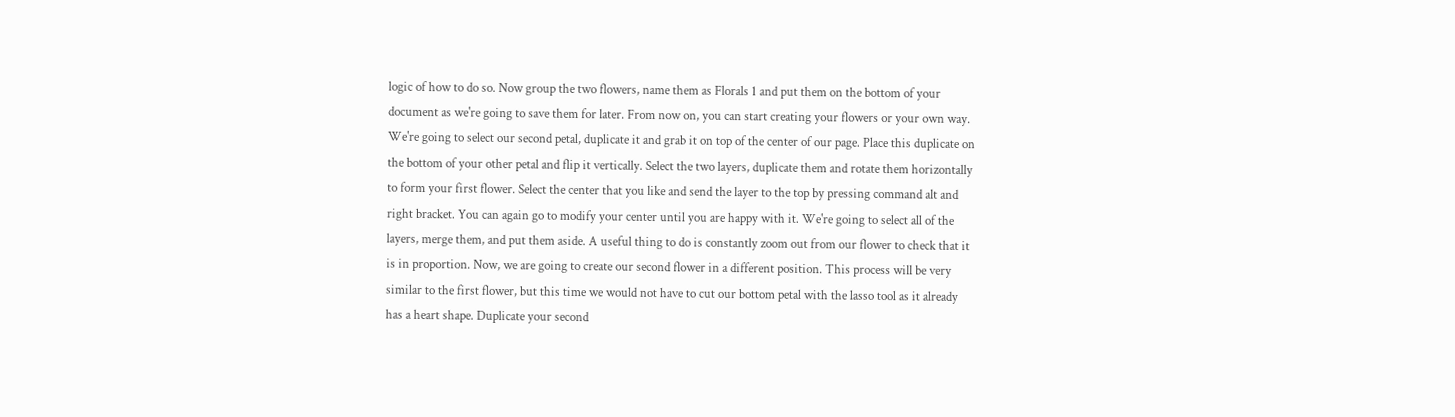logic of how to do so. Now group the two flowers, name them as Florals 1 and put them on the bottom of your document as we're going to save them for later. From now on, you can start creating your flowers or your own way. We're going to select our second petal, duplicate it and grab it on top of the center of our page. Place this duplicate on the bottom of your other petal and flip it vertically. Select the two layers, duplicate them and rotate them horizontally to form your first flower. Select the center that you like and send the layer to the top by pressing command alt and right bracket. You can again go to modify your center until you are happy with it. We're going to select all of the layers, merge them, and put them aside. A useful thing to do is constantly zoom out from our flower to check that it is in proportion. Now, we are going to create our second flower in a different position. This process will be very similar to the first flower, but this time we would not have to cut our bottom petal with the lasso tool as it already has a heart shape. Duplicate your second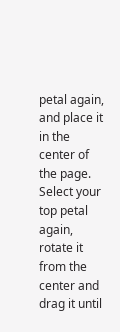petal again, and place it in the center of the page. Select your top petal again, rotate it from the center and drag it until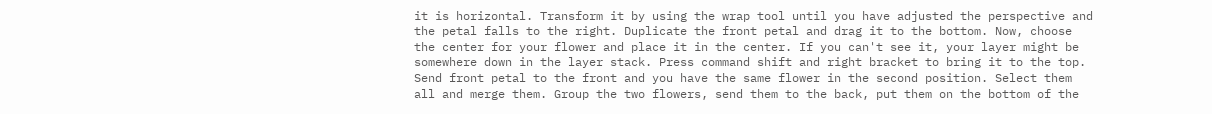it is horizontal. Transform it by using the wrap tool until you have adjusted the perspective and the petal falls to the right. Duplicate the front petal and drag it to the bottom. Now, choose the center for your flower and place it in the center. If you can't see it, your layer might be somewhere down in the layer stack. Press command shift and right bracket to bring it to the top. Send front petal to the front and you have the same flower in the second position. Select them all and merge them. Group the two flowers, send them to the back, put them on the bottom of the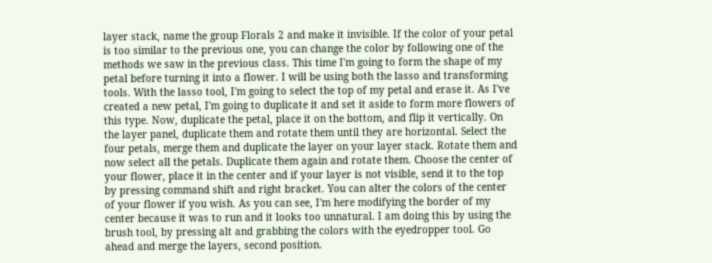layer stack, name the group Florals 2 and make it invisible. If the color of your petal is too similar to the previous one, you can change the color by following one of the methods we saw in the previous class. This time I'm going to form the shape of my petal before turning it into a flower. I will be using both the lasso and transforming tools. With the lasso tool, I'm going to select the top of my petal and erase it. As I've created a new petal, I'm going to duplicate it and set it aside to form more flowers of this type. Now, duplicate the petal, place it on the bottom, and flip it vertically. On the layer panel, duplicate them and rotate them until they are horizontal. Select the four petals, merge them and duplicate the layer on your layer stack. Rotate them and now select all the petals. Duplicate them again and rotate them. Choose the center of your flower, place it in the center and if your layer is not visible, send it to the top by pressing command shift and right bracket. You can alter the colors of the center of your flower if you wish. As you can see, I'm here modifying the border of my center because it was to run and it looks too unnatural. I am doing this by using the brush tool, by pressing alt and grabbing the colors with the eyedropper tool. Go ahead and merge the layers, second position.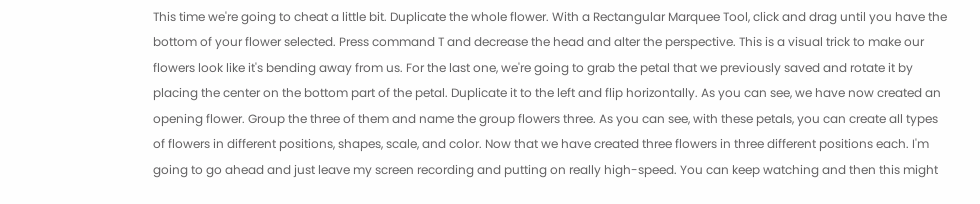This time we're going to cheat a little bit. Duplicate the whole flower. With a Rectangular Marquee Tool, click and drag until you have the bottom of your flower selected. Press command T and decrease the head and alter the perspective. This is a visual trick to make our flowers look like it's bending away from us. For the last one, we're going to grab the petal that we previously saved and rotate it by placing the center on the bottom part of the petal. Duplicate it to the left and flip horizontally. As you can see, we have now created an opening flower. Group the three of them and name the group flowers three. As you can see, with these petals, you can create all types of flowers in different positions, shapes, scale, and color. Now that we have created three flowers in three different positions each. I'm going to go ahead and just leave my screen recording and putting on really high-speed. You can keep watching and then this might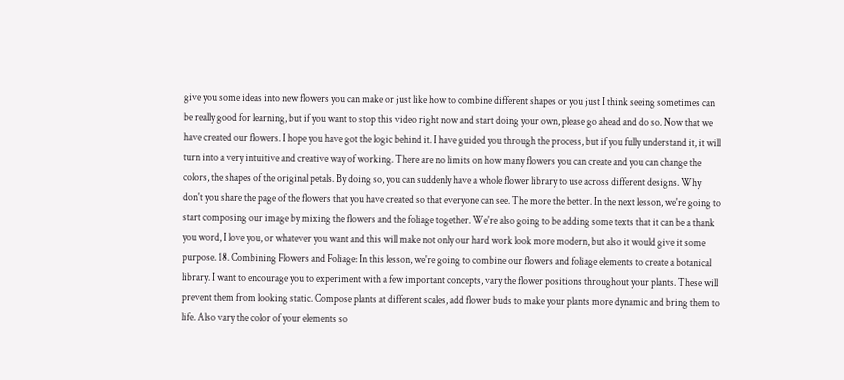give you some ideas into new flowers you can make or just like how to combine different shapes or you just I think seeing sometimes can be really good for learning, but if you want to stop this video right now and start doing your own, please go ahead and do so. Now that we have created our flowers. I hope you have got the logic behind it. I have guided you through the process, but if you fully understand it, it will turn into a very intuitive and creative way of working. There are no limits on how many flowers you can create and you can change the colors, the shapes of the original petals. By doing so, you can suddenly have a whole flower library to use across different designs. Why don't you share the page of the flowers that you have created so that everyone can see. The more the better. In the next lesson, we're going to start composing our image by mixing the flowers and the foliage together. We're also going to be adding some texts that it can be a thank you word, I love you, or whatever you want and this will make not only our hard work look more modern, but also it would give it some purpose. 18. Combining Flowers and Foliage: In this lesson, we're going to combine our flowers and foliage elements to create a botanical library. I want to encourage you to experiment with a few important concepts, vary the flower positions throughout your plants. These will prevent them from looking static. Compose plants at different scales, add flower buds to make your plants more dynamic and bring them to life. Also vary the color of your elements so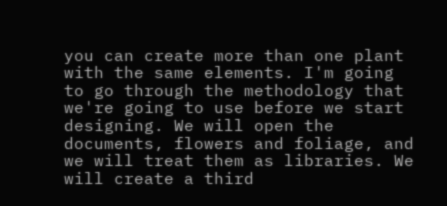you can create more than one plant with the same elements. I'm going to go through the methodology that we're going to use before we start designing. We will open the documents, flowers and foliage, and we will treat them as libraries. We will create a third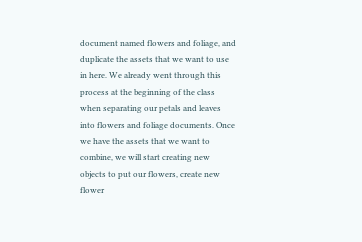document named flowers and foliage, and duplicate the assets that we want to use in here. We already went through this process at the beginning of the class when separating our petals and leaves into flowers and foliage documents. Once we have the assets that we want to combine, we will start creating new objects to put our flowers, create new flower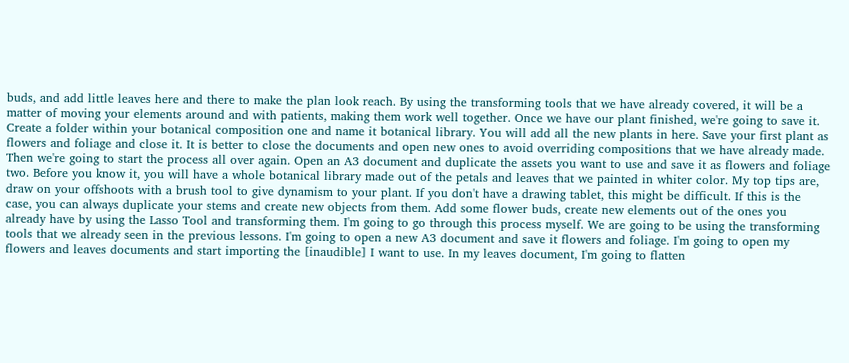buds, and add little leaves here and there to make the plan look reach. By using the transforming tools that we have already covered, it will be a matter of moving your elements around and with patients, making them work well together. Once we have our plant finished, we're going to save it. Create a folder within your botanical composition one and name it botanical library. You will add all the new plants in here. Save your first plant as flowers and foliage and close it. It is better to close the documents and open new ones to avoid overriding compositions that we have already made. Then we're going to start the process all over again. Open an A3 document and duplicate the assets you want to use and save it as flowers and foliage two. Before you know it, you will have a whole botanical library made out of the petals and leaves that we painted in whiter color. My top tips are, draw on your offshoots with a brush tool to give dynamism to your plant. If you don't have a drawing tablet, this might be difficult. If this is the case, you can always duplicate your stems and create new objects from them. Add some flower buds, create new elements out of the ones you already have by using the Lasso Tool and transforming them. I'm going to go through this process myself. We are going to be using the transforming tools that we already seen in the previous lessons. I'm going to open a new A3 document and save it flowers and foliage. I'm going to open my flowers and leaves documents and start importing the [inaudible] I want to use. In my leaves document, I'm going to flatten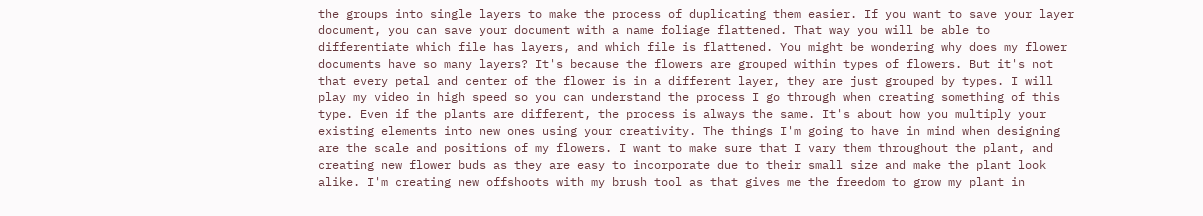the groups into single layers to make the process of duplicating them easier. If you want to save your layer document, you can save your document with a name foliage flattened. That way you will be able to differentiate which file has layers, and which file is flattened. You might be wondering why does my flower documents have so many layers? It's because the flowers are grouped within types of flowers. But it's not that every petal and center of the flower is in a different layer, they are just grouped by types. I will play my video in high speed so you can understand the process I go through when creating something of this type. Even if the plants are different, the process is always the same. It's about how you multiply your existing elements into new ones using your creativity. The things I'm going to have in mind when designing are the scale and positions of my flowers. I want to make sure that I vary them throughout the plant, and creating new flower buds as they are easy to incorporate due to their small size and make the plant look alike. I'm creating new offshoots with my brush tool as that gives me the freedom to grow my plant in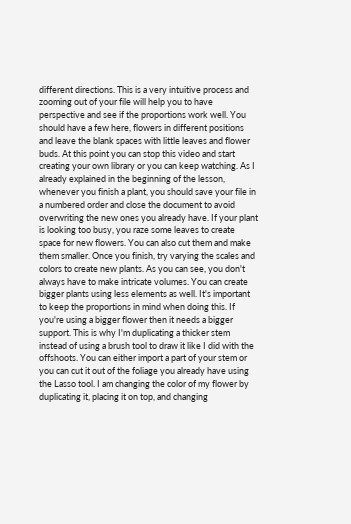different directions. This is a very intuitive process and zooming out of your file will help you to have perspective and see if the proportions work well. You should have a few here, flowers in different positions and leave the blank spaces with little leaves and flower buds. At this point you can stop this video and start creating your own library or you can keep watching. As I already explained in the beginning of the lesson, whenever you finish a plant, you should save your file in a numbered order and close the document to avoid overwriting the new ones you already have. If your plant is looking too busy, you raze some leaves to create space for new flowers. You can also cut them and make them smaller. Once you finish, try varying the scales and colors to create new plants. As you can see, you don't always have to make intricate volumes. You can create bigger plants using less elements as well. It's important to keep the proportions in mind when doing this. If you're using a bigger flower then it needs a bigger support. This is why I'm duplicating a thicker stem instead of using a brush tool to draw it like I did with the offshoots. You can either import a part of your stem or you can cut it out of the foliage you already have using the Lasso tool. I am changing the color of my flower by duplicating it, placing it on top, and changing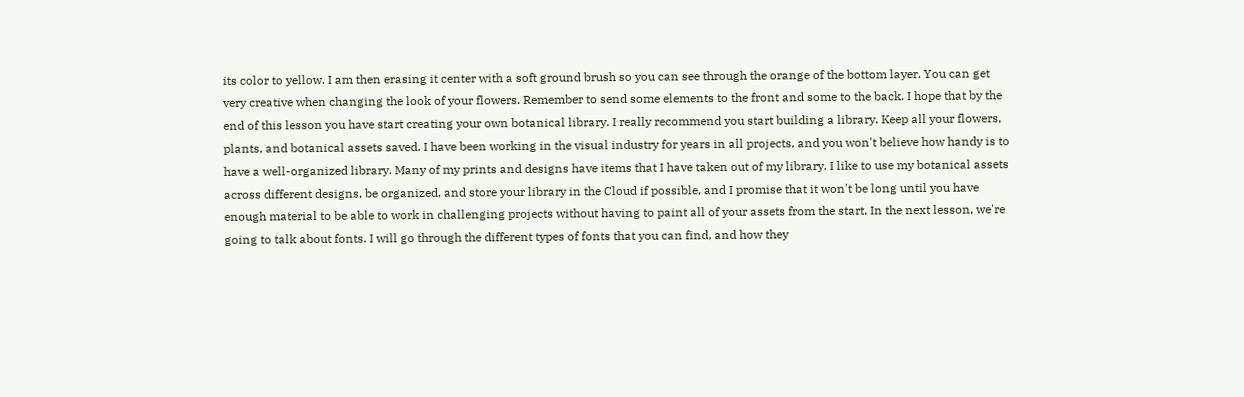its color to yellow. I am then erasing it center with a soft ground brush so you can see through the orange of the bottom layer. You can get very creative when changing the look of your flowers. Remember to send some elements to the front and some to the back. I hope that by the end of this lesson you have start creating your own botanical library. I really recommend you start building a library. Keep all your flowers, plants, and botanical assets saved. I have been working in the visual industry for years in all projects, and you won't believe how handy is to have a well-organized library. Many of my prints and designs have items that I have taken out of my library. I like to use my botanical assets across different designs, be organized, and store your library in the Cloud if possible, and I promise that it won't be long until you have enough material to be able to work in challenging projects without having to paint all of your assets from the start. In the next lesson, we're going to talk about fonts. I will go through the different types of fonts that you can find, and how they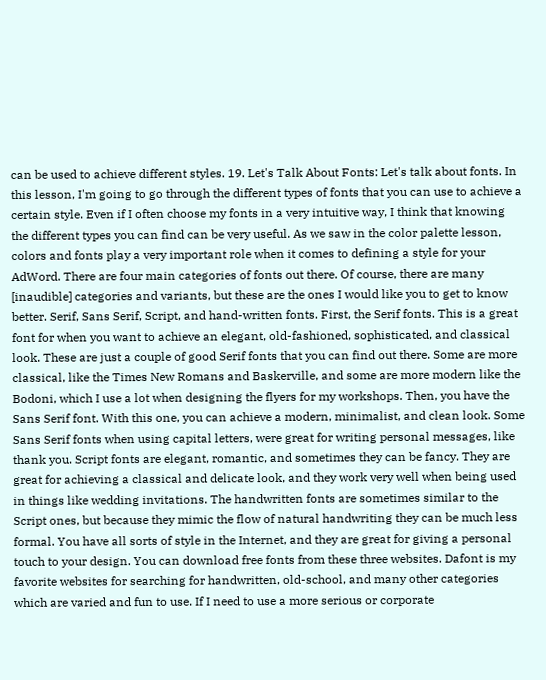can be used to achieve different styles. 19. Let's Talk About Fonts: Let's talk about fonts. In this lesson, I'm going to go through the different types of fonts that you can use to achieve a certain style. Even if I often choose my fonts in a very intuitive way, I think that knowing the different types you can find can be very useful. As we saw in the color palette lesson, colors and fonts play a very important role when it comes to defining a style for your AdWord. There are four main categories of fonts out there. Of course, there are many [inaudible] categories and variants, but these are the ones I would like you to get to know better. Serif, Sans Serif, Script, and hand-written fonts. First, the Serif fonts. This is a great font for when you want to achieve an elegant, old-fashioned, sophisticated, and classical look. These are just a couple of good Serif fonts that you can find out there. Some are more classical, like the Times New Romans and Baskerville, and some are more modern like the Bodoni, which I use a lot when designing the flyers for my workshops. Then, you have the Sans Serif font. With this one, you can achieve a modern, minimalist, and clean look. Some Sans Serif fonts when using capital letters, were great for writing personal messages, like thank you. Script fonts are elegant, romantic, and sometimes they can be fancy. They are great for achieving a classical and delicate look, and they work very well when being used in things like wedding invitations. The handwritten fonts are sometimes similar to the Script ones, but because they mimic the flow of natural handwriting they can be much less formal. You have all sorts of style in the Internet, and they are great for giving a personal touch to your design. You can download free fonts from these three websites. Dafont is my favorite websites for searching for handwritten, old-school, and many other categories which are varied and fun to use. If I need to use a more serious or corporate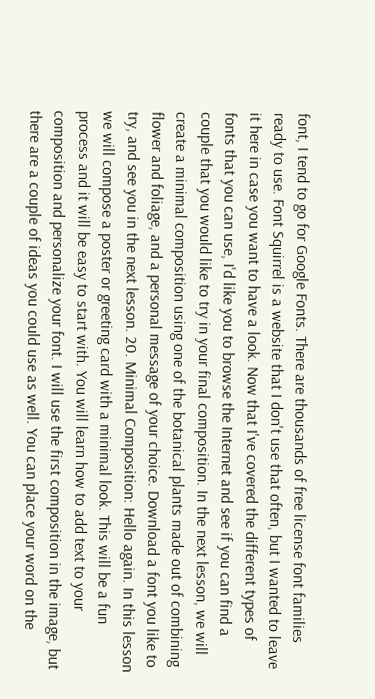font, I tend to go for Google Fonts. There are thousands of free license font families ready to use. Font Squirrel is a website that I don't use that often, but I wanted to leave it here in case you want to have a look. Now that I've covered the different types of fonts that you can use, I'd like you to browse the Internet and see if you can find a couple that you would like to try in your final composition. In the next lesson, we will create a minimal composition using one of the botanical plants made out of combining flower and foliage, and a personal message of your choice. Download a font you like to try, and see you in the next lesson. 20. Minimal Composition: Hello again. In this lesson we will compose a poster or greeting card with a minimal look. This will be a fun process and it will be easy to start with. You will learn how to add text to your composition and personalize your font. I will use the first composition in the image, but there are a couple of ideas you could use as well. You can place your word on the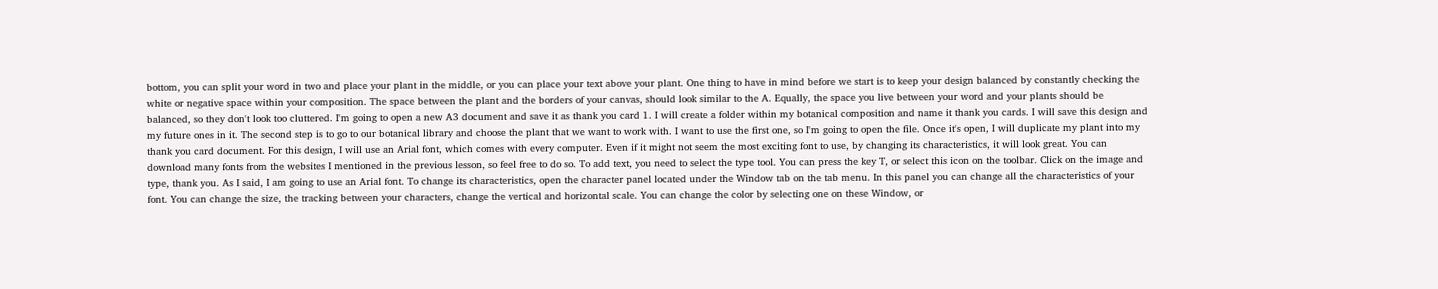bottom, you can split your word in two and place your plant in the middle, or you can place your text above your plant. One thing to have in mind before we start is to keep your design balanced by constantly checking the white or negative space within your composition. The space between the plant and the borders of your canvas, should look similar to the A. Equally, the space you live between your word and your plants should be balanced, so they don't look too cluttered. I'm going to open a new A3 document and save it as thank you card 1. I will create a folder within my botanical composition and name it thank you cards. I will save this design and my future ones in it. The second step is to go to our botanical library and choose the plant that we want to work with. I want to use the first one, so I'm going to open the file. Once it's open, I will duplicate my plant into my thank you card document. For this design, I will use an Arial font, which comes with every computer. Even if it might not seem the most exciting font to use, by changing its characteristics, it will look great. You can download many fonts from the websites I mentioned in the previous lesson, so feel free to do so. To add text, you need to select the type tool. You can press the key T, or select this icon on the toolbar. Click on the image and type, thank you. As I said, I am going to use an Arial font. To change its characteristics, open the character panel located under the Window tab on the tab menu. In this panel you can change all the characteristics of your font. You can change the size, the tracking between your characters, change the vertical and horizontal scale. You can change the color by selecting one on these Window, or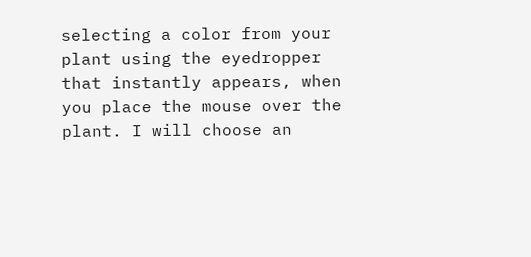selecting a color from your plant using the eyedropper that instantly appears, when you place the mouse over the plant. I will choose an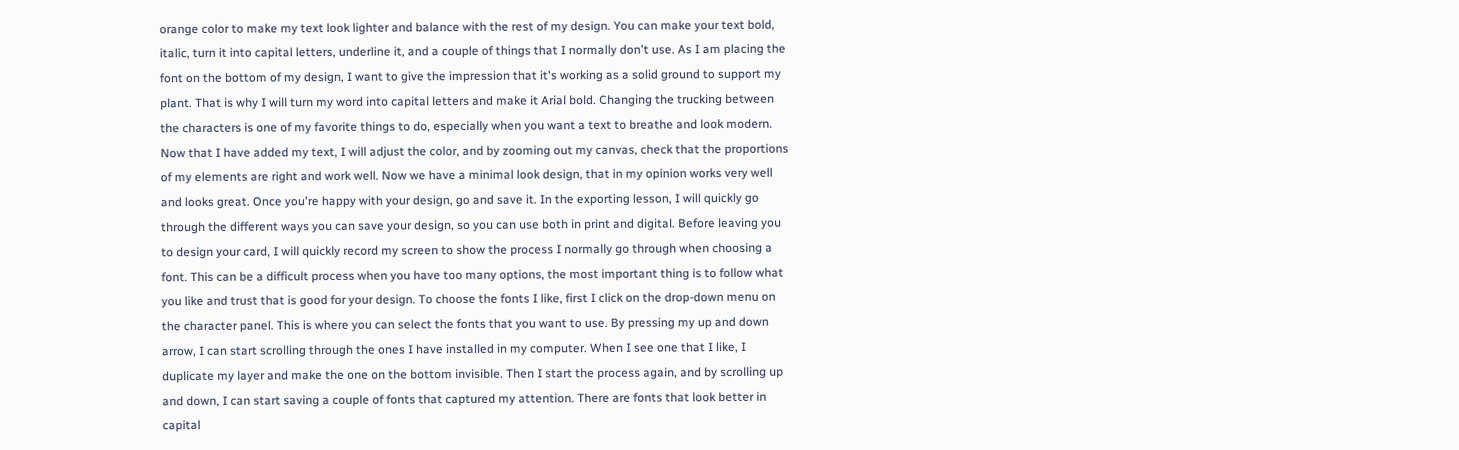orange color to make my text look lighter and balance with the rest of my design. You can make your text bold, italic, turn it into capital letters, underline it, and a couple of things that I normally don't use. As I am placing the font on the bottom of my design, I want to give the impression that it's working as a solid ground to support my plant. That is why I will turn my word into capital letters and make it Arial bold. Changing the trucking between the characters is one of my favorite things to do, especially when you want a text to breathe and look modern. Now that I have added my text, I will adjust the color, and by zooming out my canvas, check that the proportions of my elements are right and work well. Now we have a minimal look design, that in my opinion works very well and looks great. Once you're happy with your design, go and save it. In the exporting lesson, I will quickly go through the different ways you can save your design, so you can use both in print and digital. Before leaving you to design your card, I will quickly record my screen to show the process I normally go through when choosing a font. This can be a difficult process when you have too many options, the most important thing is to follow what you like and trust that is good for your design. To choose the fonts I like, first I click on the drop-down menu on the character panel. This is where you can select the fonts that you want to use. By pressing my up and down arrow, I can start scrolling through the ones I have installed in my computer. When I see one that I like, I duplicate my layer and make the one on the bottom invisible. Then I start the process again, and by scrolling up and down, I can start saving a couple of fonts that captured my attention. There are fonts that look better in capital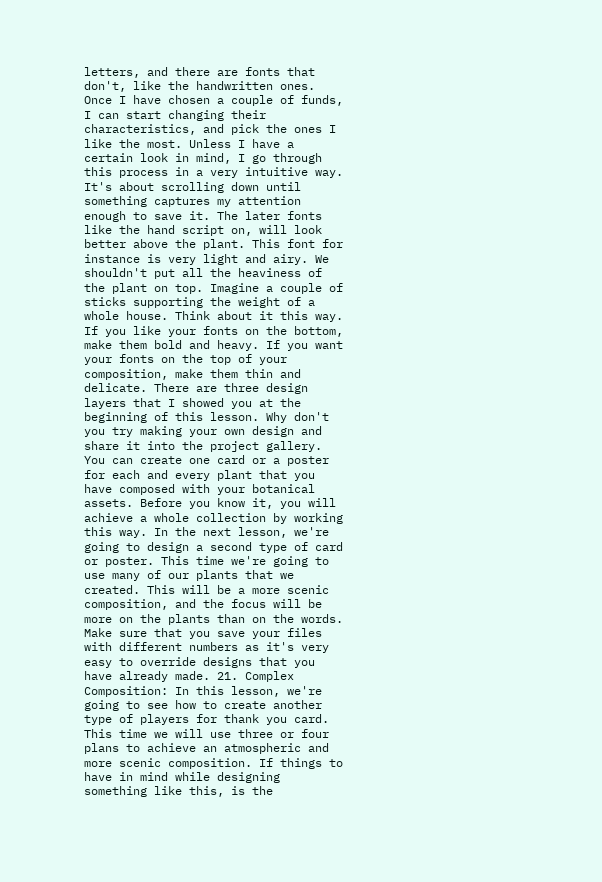letters, and there are fonts that don't, like the handwritten ones. Once I have chosen a couple of funds, I can start changing their characteristics, and pick the ones I like the most. Unless I have a certain look in mind, I go through this process in a very intuitive way. It's about scrolling down until something captures my attention enough to save it. The later fonts like the hand script on, will look better above the plant. This font for instance is very light and airy. We shouldn't put all the heaviness of the plant on top. Imagine a couple of sticks supporting the weight of a whole house. Think about it this way. If you like your fonts on the bottom, make them bold and heavy. If you want your fonts on the top of your composition, make them thin and delicate. There are three design layers that I showed you at the beginning of this lesson. Why don't you try making your own design and share it into the project gallery. You can create one card or a poster for each and every plant that you have composed with your botanical assets. Before you know it, you will achieve a whole collection by working this way. In the next lesson, we're going to design a second type of card or poster. This time we're going to use many of our plants that we created. This will be a more scenic composition, and the focus will be more on the plants than on the words. Make sure that you save your files with different numbers as it's very easy to override designs that you have already made. 21. Complex Composition: In this lesson, we're going to see how to create another type of players for thank you card. This time we will use three or four plans to achieve an atmospheric and more scenic composition. If things to have in mind while designing something like this, is the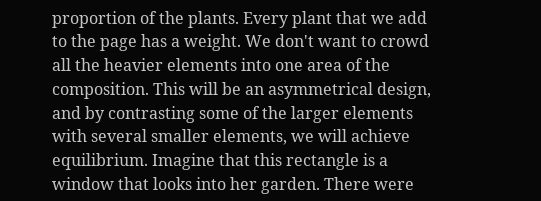proportion of the plants. Every plant that we add to the page has a weight. We don't want to crowd all the heavier elements into one area of the composition. This will be an asymmetrical design, and by contrasting some of the larger elements with several smaller elements, we will achieve equilibrium. Imagine that this rectangle is a window that looks into her garden. There were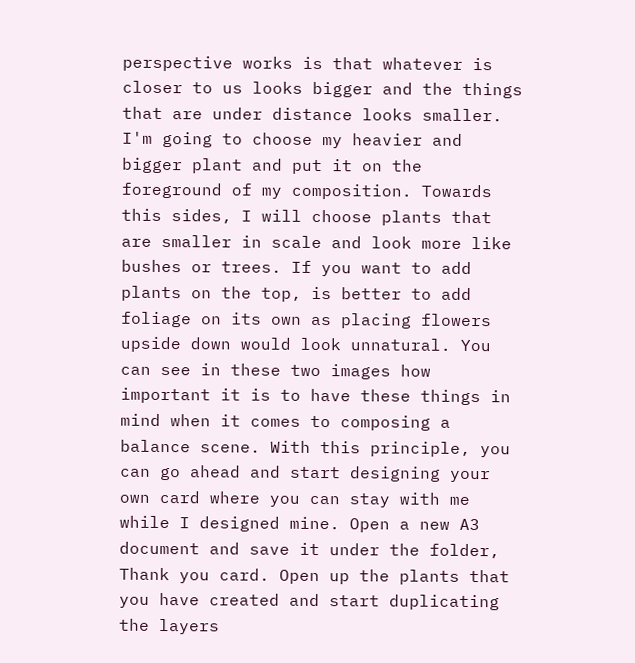perspective works is that whatever is closer to us looks bigger and the things that are under distance looks smaller. I'm going to choose my heavier and bigger plant and put it on the foreground of my composition. Towards this sides, I will choose plants that are smaller in scale and look more like bushes or trees. If you want to add plants on the top, is better to add foliage on its own as placing flowers upside down would look unnatural. You can see in these two images how important it is to have these things in mind when it comes to composing a balance scene. With this principle, you can go ahead and start designing your own card where you can stay with me while I designed mine. Open a new A3 document and save it under the folder, Thank you card. Open up the plants that you have created and start duplicating the layers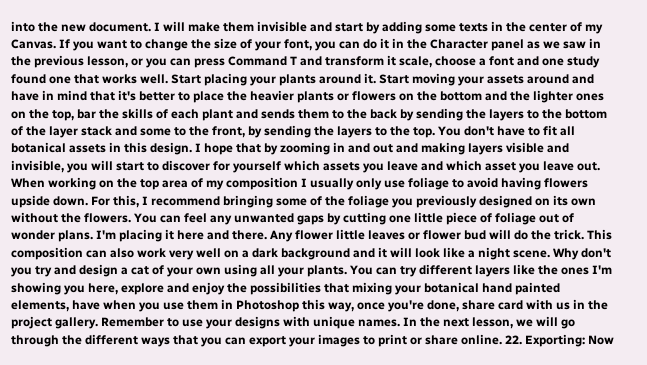into the new document. I will make them invisible and start by adding some texts in the center of my Canvas. If you want to change the size of your font, you can do it in the Character panel as we saw in the previous lesson, or you can press Command T and transform it scale, choose a font and one study found one that works well. Start placing your plants around it. Start moving your assets around and have in mind that it's better to place the heavier plants or flowers on the bottom and the lighter ones on the top, bar the skills of each plant and sends them to the back by sending the layers to the bottom of the layer stack and some to the front, by sending the layers to the top. You don't have to fit all botanical assets in this design. I hope that by zooming in and out and making layers visible and invisible, you will start to discover for yourself which assets you leave and which asset you leave out. When working on the top area of my composition I usually only use foliage to avoid having flowers upside down. For this, I recommend bringing some of the foliage you previously designed on its own without the flowers. You can feel any unwanted gaps by cutting one little piece of foliage out of wonder plans. I'm placing it here and there. Any flower little leaves or flower bud will do the trick. This composition can also work very well on a dark background and it will look like a night scene. Why don't you try and design a cat of your own using all your plants. You can try different layers like the ones I'm showing you here, explore and enjoy the possibilities that mixing your botanical hand painted elements, have when you use them in Photoshop this way, once you're done, share card with us in the project gallery. Remember to use your designs with unique names. In the next lesson, we will go through the different ways that you can export your images to print or share online. 22. Exporting: Now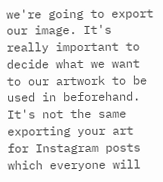we're going to export our image. It's really important to decide what we want to our artwork to be used in beforehand. It's not the same exporting your art for Instagram posts which everyone will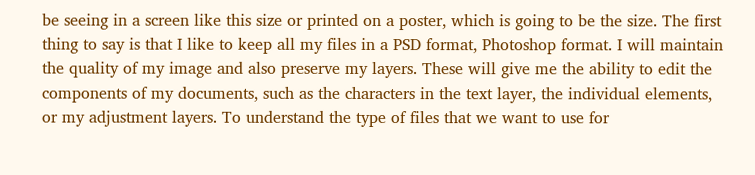be seeing in a screen like this size or printed on a poster, which is going to be the size. The first thing to say is that I like to keep all my files in a PSD format, Photoshop format. I will maintain the quality of my image and also preserve my layers. These will give me the ability to edit the components of my documents, such as the characters in the text layer, the individual elements, or my adjustment layers. To understand the type of files that we want to use for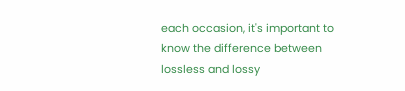each occasion, it's important to know the difference between lossless and lossy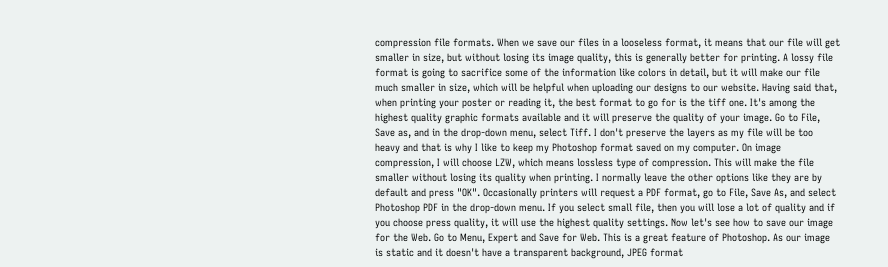compression file formats. When we save our files in a looseless format, it means that our file will get smaller in size, but without losing its image quality, this is generally better for printing. A lossy file format is going to sacrifice some of the information like colors in detail, but it will make our file much smaller in size, which will be helpful when uploading our designs to our website. Having said that, when printing your poster or reading it, the best format to go for is the tiff one. It's among the highest quality graphic formats available and it will preserve the quality of your image. Go to File, Save as, and in the drop-down menu, select Tiff. I don't preserve the layers as my file will be too heavy and that is why I like to keep my Photoshop format saved on my computer. On image compression, I will choose LZW, which means lossless type of compression. This will make the file smaller without losing its quality when printing. I normally leave the other options like they are by default and press "OK". Occasionally printers will request a PDF format, go to File, Save As, and select Photoshop PDF in the drop-down menu. If you select small file, then you will lose a lot of quality and if you choose press quality, it will use the highest quality settings. Now let's see how to save our image for the Web. Go to Menu, Expert and Save for Web. This is a great feature of Photoshop. As our image is static and it doesn't have a transparent background, JPEG format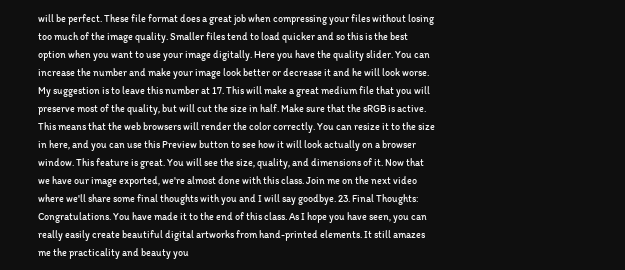will be perfect. These file format does a great job when compressing your files without losing too much of the image quality. Smaller files tend to load quicker and so this is the best option when you want to use your image digitally. Here you have the quality slider. You can increase the number and make your image look better or decrease it and he will look worse. My suggestion is to leave this number at 17. This will make a great medium file that you will preserve most of the quality, but will cut the size in half. Make sure that the sRGB is active. This means that the web browsers will render the color correctly. You can resize it to the size in here, and you can use this Preview button to see how it will look actually on a browser window. This feature is great. You will see the size, quality, and dimensions of it. Now that we have our image exported, we're almost done with this class. Join me on the next video where we'll share some final thoughts with you and I will say goodbye. 23. Final Thoughts: Congratulations. You have made it to the end of this class. As I hope you have seen, you can really easily create beautiful digital artworks from hand-printed elements. It still amazes me the practicality and beauty you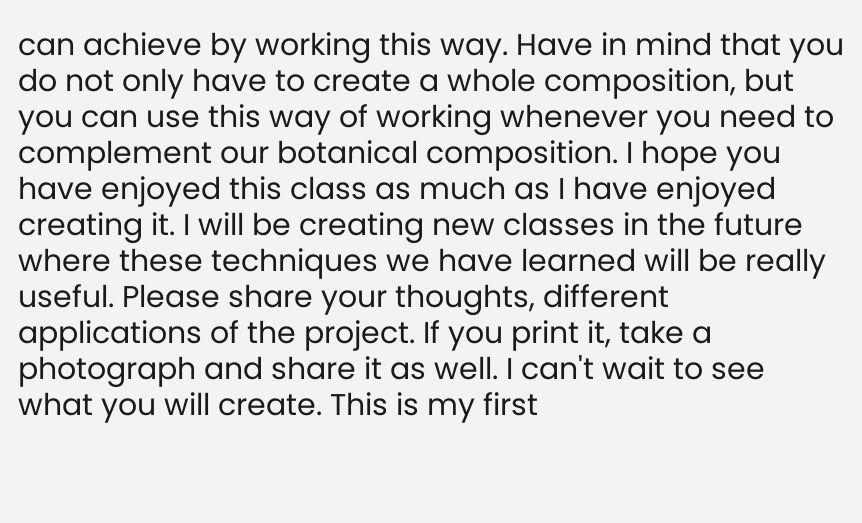can achieve by working this way. Have in mind that you do not only have to create a whole composition, but you can use this way of working whenever you need to complement our botanical composition. I hope you have enjoyed this class as much as I have enjoyed creating it. I will be creating new classes in the future where these techniques we have learned will be really useful. Please share your thoughts, different applications of the project. If you print it, take a photograph and share it as well. I can't wait to see what you will create. This is my first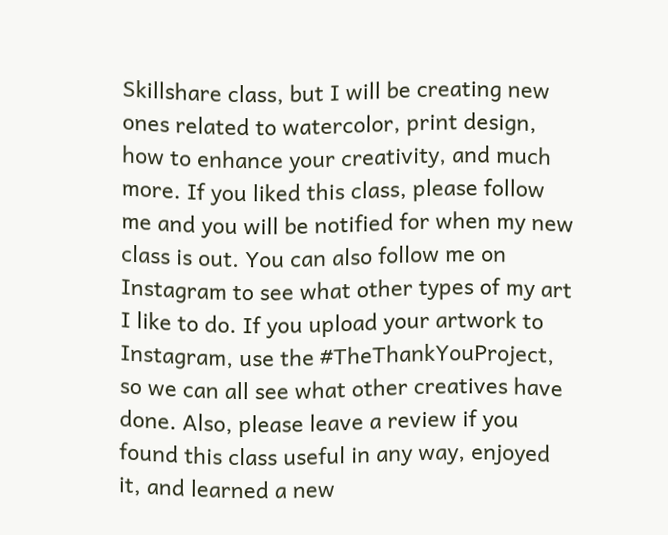Skillshare class, but I will be creating new ones related to watercolor, print design, how to enhance your creativity, and much more. If you liked this class, please follow me and you will be notified for when my new class is out. You can also follow me on Instagram to see what other types of my art I like to do. If you upload your artwork to Instagram, use the #TheThankYouProject, so we can all see what other creatives have done. Also, please leave a review if you found this class useful in any way, enjoyed it, and learned a new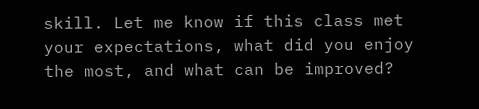skill. Let me know if this class met your expectations, what did you enjoy the most, and what can be improved?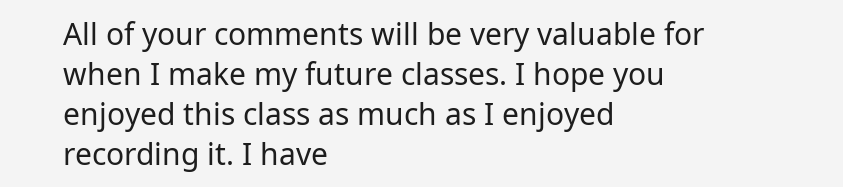All of your comments will be very valuable for when I make my future classes. I hope you enjoyed this class as much as I enjoyed recording it. I have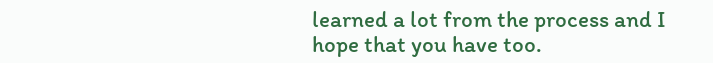learned a lot from the process and I hope that you have too.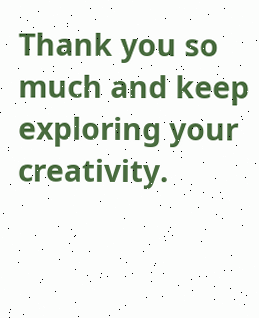Thank you so much and keep exploring your creativity.